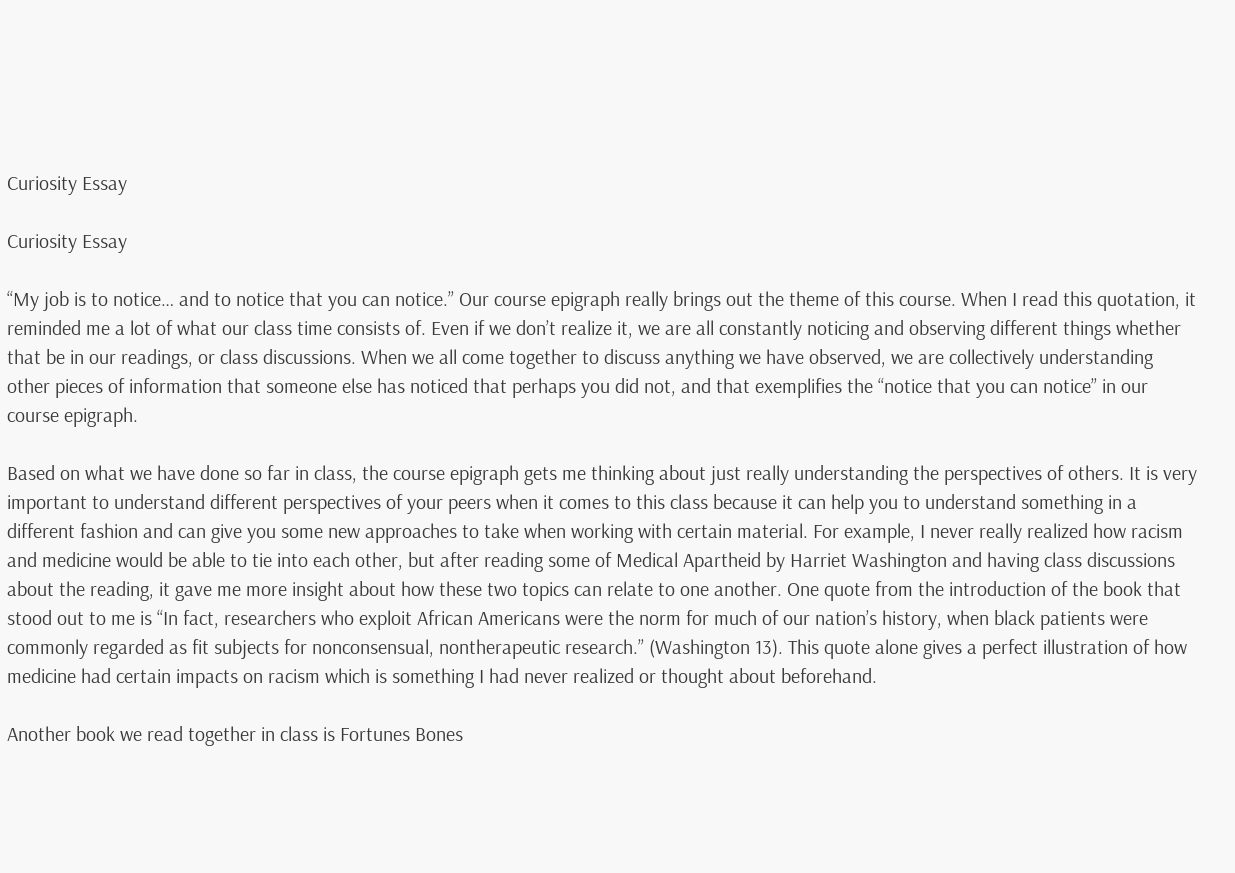Curiosity Essay

Curiosity Essay

“My job is to notice… and to notice that you can notice.” Our course epigraph really brings out the theme of this course. When I read this quotation, it reminded me a lot of what our class time consists of. Even if we don’t realize it, we are all constantly noticing and observing different things whether that be in our readings, or class discussions. When we all come together to discuss anything we have observed, we are collectively understanding other pieces of information that someone else has noticed that perhaps you did not, and that exemplifies the “notice that you can notice” in our course epigraph.

Based on what we have done so far in class, the course epigraph gets me thinking about just really understanding the perspectives of others. It is very important to understand different perspectives of your peers when it comes to this class because it can help you to understand something in a different fashion and can give you some new approaches to take when working with certain material. For example, I never really realized how racism and medicine would be able to tie into each other, but after reading some of Medical Apartheid by Harriet Washington and having class discussions about the reading, it gave me more insight about how these two topics can relate to one another. One quote from the introduction of the book that stood out to me is “In fact, researchers who exploit African Americans were the norm for much of our nation’s history, when black patients were commonly regarded as fit subjects for nonconsensual, nontherapeutic research.” (Washington 13). This quote alone gives a perfect illustration of how medicine had certain impacts on racism which is something I had never realized or thought about beforehand.

Another book we read together in class is Fortunes Bones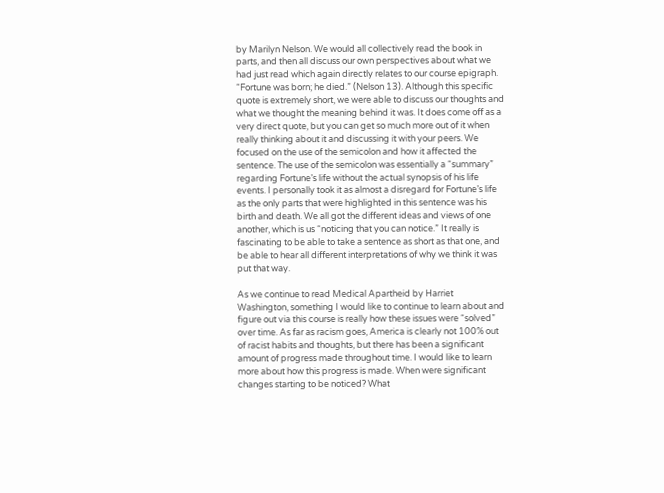by Marilyn Nelson. We would all collectively read the book in parts, and then all discuss our own perspectives about what we had just read which again directly relates to our course epigraph. “Fortune was born; he died.” (Nelson 13). Although this specific quote is extremely short, we were able to discuss our thoughts and what we thought the meaning behind it was. It does come off as a very direct quote, but you can get so much more out of it when really thinking about it and discussing it with your peers. We focused on the use of the semicolon and how it affected the sentence. The use of the semicolon was essentially a “summary” regarding Fortune’s life without the actual synopsis of his life events. I personally took it as almost a disregard for Fortune’s life as the only parts that were highlighted in this sentence was his birth and death. We all got the different ideas and views of one another, which is us “noticing that you can notice.” It really is fascinating to be able to take a sentence as short as that one, and be able to hear all different interpretations of why we think it was put that way.

As we continue to read Medical Apartheid by Harriet Washington, something I would like to continue to learn about and figure out via this course is really how these issues were “solved” over time. As far as racism goes, America is clearly not 100% out of racist habits and thoughts, but there has been a significant amount of progress made throughout time. I would like to learn more about how this progress is made. When were significant changes starting to be noticed? What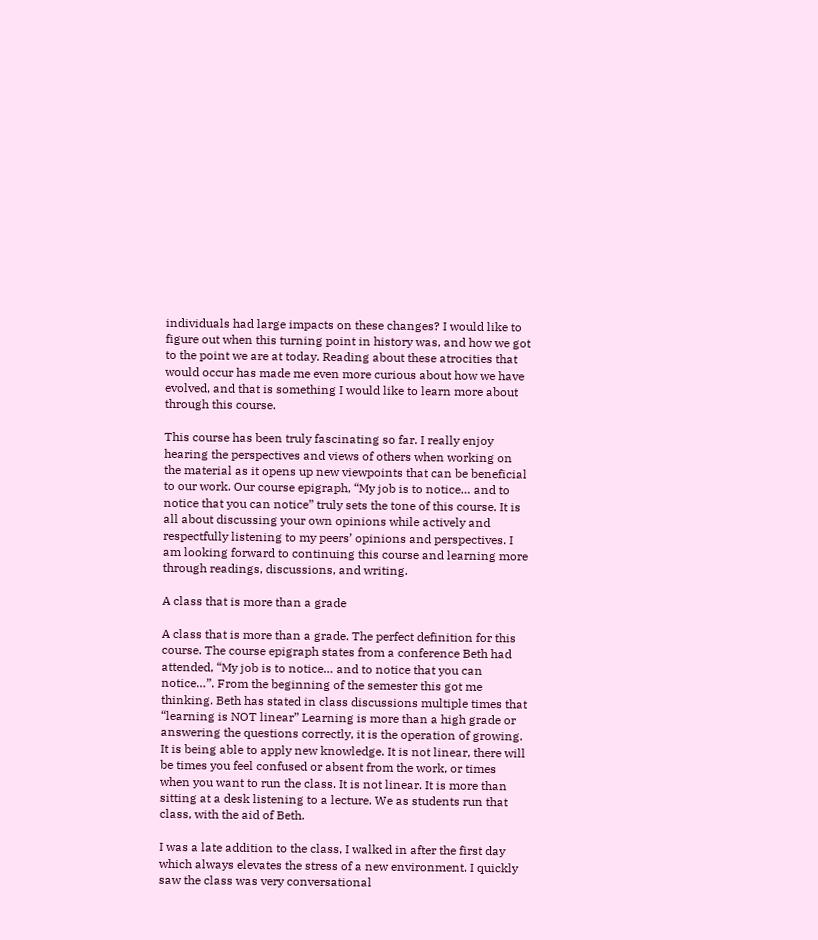individuals had large impacts on these changes? I would like to figure out when this turning point in history was, and how we got to the point we are at today. Reading about these atrocities that would occur has made me even more curious about how we have evolved, and that is something I would like to learn more about through this course.

This course has been truly fascinating so far. I really enjoy hearing the perspectives and views of others when working on the material as it opens up new viewpoints that can be beneficial to our work. Our course epigraph, “My job is to notice… and to notice that you can notice” truly sets the tone of this course. It is all about discussing your own opinions while actively and respectfully listening to my peers’ opinions and perspectives. I am looking forward to continuing this course and learning more through readings, discussions, and writing.

A class that is more than a grade

A class that is more than a grade. The perfect definition for this course. The course epigraph states from a conference Beth had attended, “My job is to notice… and to notice that you can notice…”. From the beginning of the semester this got me thinking. Beth has stated in class discussions multiple times that “learning is NOT linear” Learning is more than a high grade or answering the questions correctly, it is the operation of growing. It is being able to apply new knowledge. It is not linear, there will be times you feel confused or absent from the work, or times when you want to run the class. It is not linear. It is more than sitting at a desk listening to a lecture. We as students run that class, with the aid of Beth.

I was a late addition to the class, I walked in after the first day which always elevates the stress of a new environment. I quickly saw the class was very conversational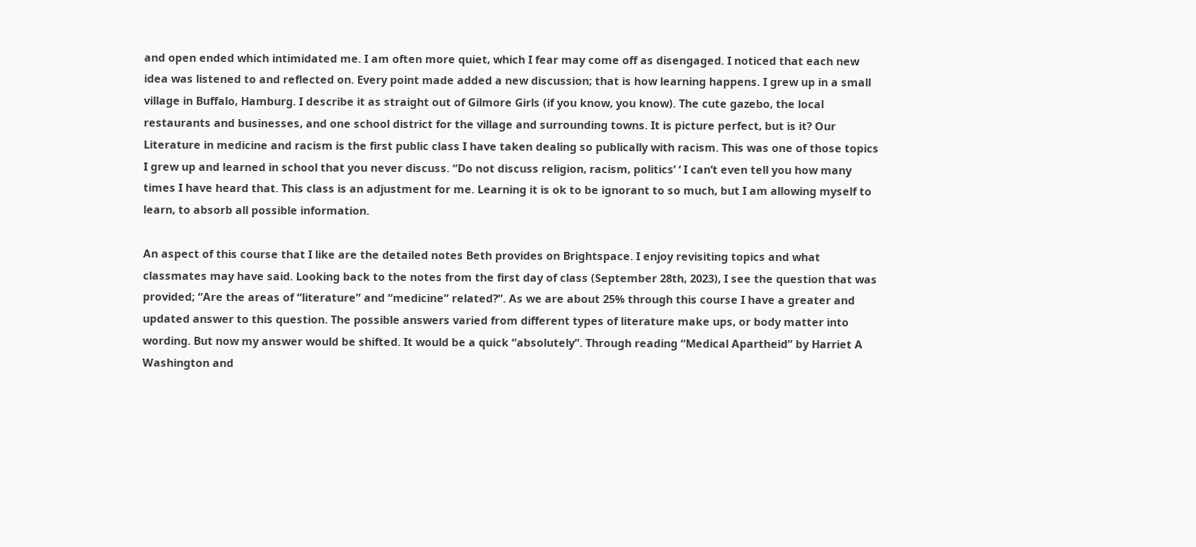and open ended which intimidated me. I am often more quiet, which I fear may come off as disengaged. I noticed that each new idea was listened to and reflected on. Every point made added a new discussion; that is how learning happens. I grew up in a small village in Buffalo, Hamburg. I describe it as straight out of Gilmore Girls (if you know, you know). The cute gazebo, the local restaurants and businesses, and one school district for the village and surrounding towns. It is picture perfect, but is it? Our Literature in medicine and racism is the first public class I have taken dealing so publically with racism. This was one of those topics I grew up and learned in school that you never discuss. “Do not discuss religion, racism, politics’ ‘ I can’t even tell you how many times I have heard that. This class is an adjustment for me. Learning it is ok to be ignorant to so much, but I am allowing myself to learn, to absorb all possible information.

An aspect of this course that I like are the detailed notes Beth provides on Brightspace. I enjoy revisiting topics and what classmates may have said. Looking back to the notes from the first day of class (September 28th, 2023), I see the question that was provided; “Are the areas of “literature” and “medicine” related?”. As we are about 25% through this course I have a greater and updated answer to this question. The possible answers varied from different types of literature make ups, or body matter into wording. But now my answer would be shifted. It would be a quick “absolutely”. Through reading “Medical Apartheid” by Harriet A Washington and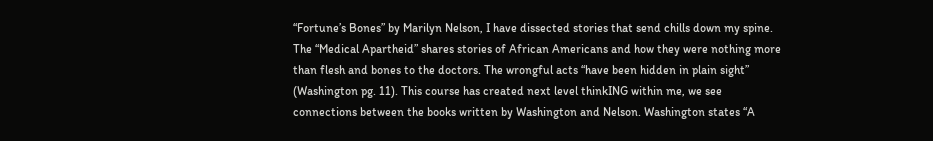“Fortune’s Bones” by Marilyn Nelson, I have dissected stories that send chills down my spine. The “Medical Apartheid” shares stories of African Americans and how they were nothing more than flesh and bones to the doctors. The wrongful acts “have been hidden in plain sight” (Washington pg. 11). This course has created next level thinkING within me, we see connections between the books written by Washington and Nelson. Washington states “A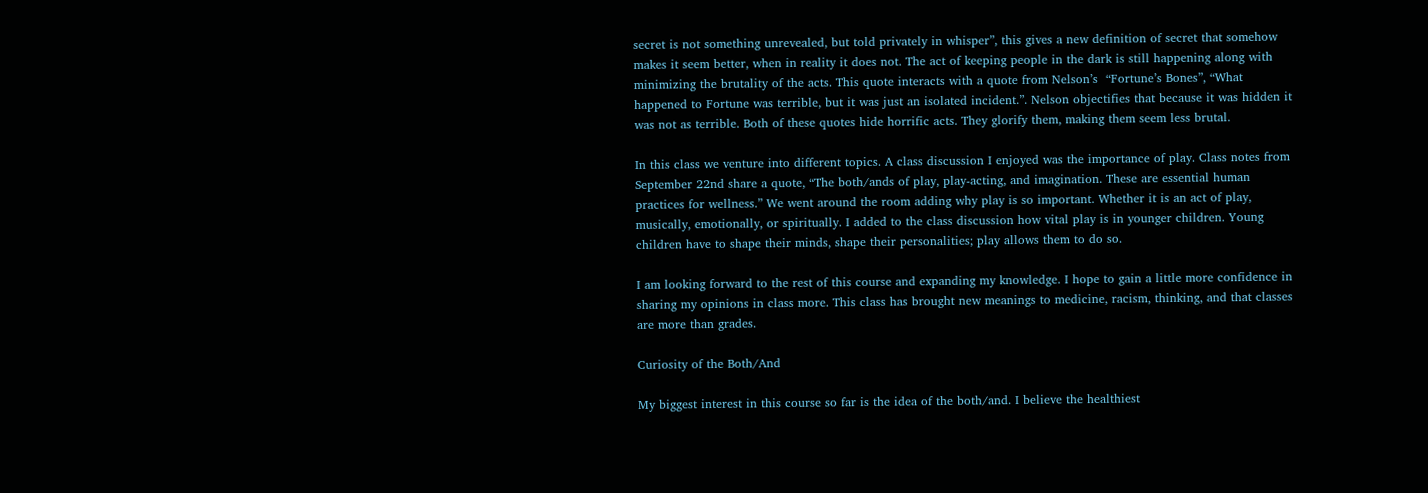secret is not something unrevealed, but told privately in whisper”, this gives a new definition of secret that somehow makes it seem better, when in reality it does not. The act of keeping people in the dark is still happening along with minimizing the brutality of the acts. This quote interacts with a quote from Nelson’s  “Fortune’s Bones”, “What happened to Fortune was terrible, but it was just an isolated incident.”. Nelson objectifies that because it was hidden it was not as terrible. Both of these quotes hide horrific acts. They glorify them, making them seem less brutal.

In this class we venture into different topics. A class discussion I enjoyed was the importance of play. Class notes from September 22nd share a quote, “The both/ands of play, play-acting, and imagination. These are essential human practices for wellness.” We went around the room adding why play is so important. Whether it is an act of play, musically, emotionally, or spiritually. I added to the class discussion how vital play is in younger children. Young children have to shape their minds, shape their personalities; play allows them to do so.

I am looking forward to the rest of this course and expanding my knowledge. I hope to gain a little more confidence in sharing my opinions in class more. This class has brought new meanings to medicine, racism, thinking, and that classes are more than grades.

Curiosity of the Both/And

My biggest interest in this course so far is the idea of the both/and. I believe the healthiest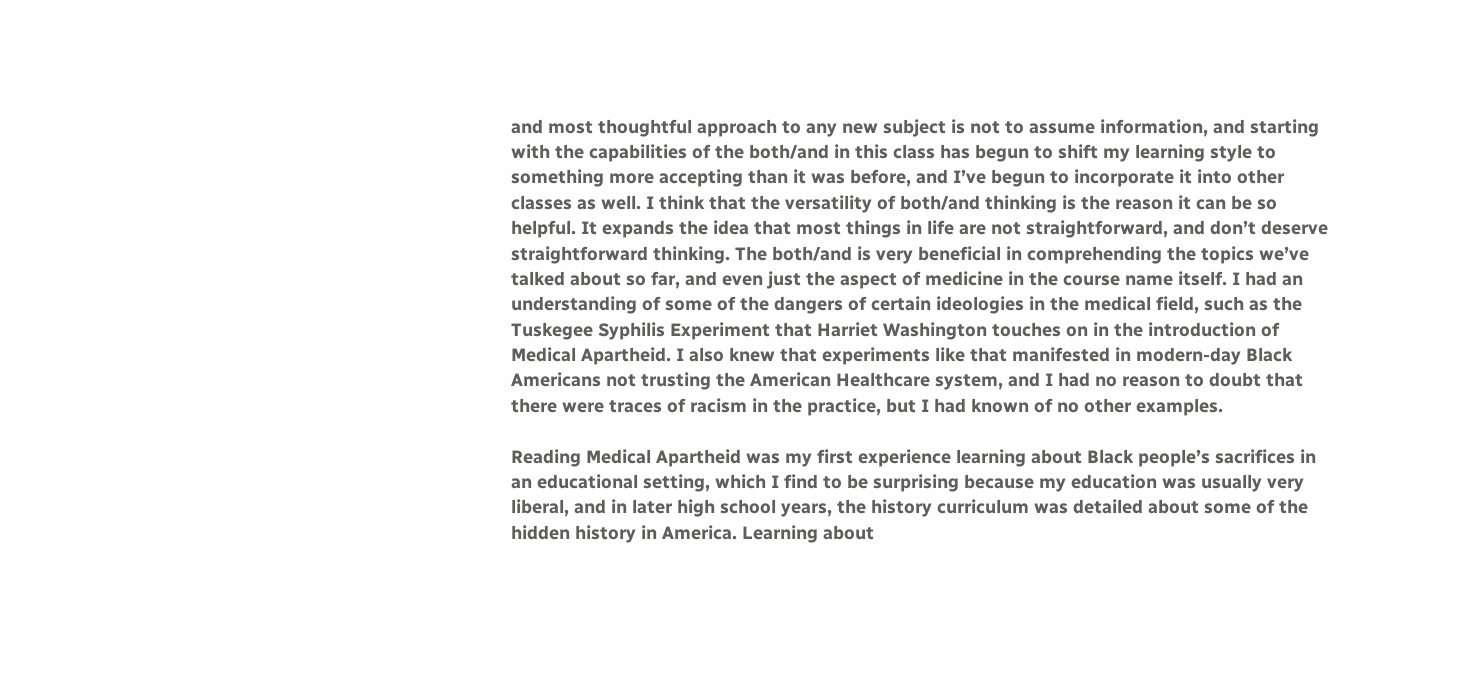and most thoughtful approach to any new subject is not to assume information, and starting with the capabilities of the both/and in this class has begun to shift my learning style to something more accepting than it was before, and I’ve begun to incorporate it into other classes as well. I think that the versatility of both/and thinking is the reason it can be so helpful. It expands the idea that most things in life are not straightforward, and don’t deserve straightforward thinking. The both/and is very beneficial in comprehending the topics we’ve talked about so far, and even just the aspect of medicine in the course name itself. I had an understanding of some of the dangers of certain ideologies in the medical field, such as the Tuskegee Syphilis Experiment that Harriet Washington touches on in the introduction of Medical Apartheid. I also knew that experiments like that manifested in modern-day Black Americans not trusting the American Healthcare system, and I had no reason to doubt that there were traces of racism in the practice, but I had known of no other examples.

Reading Medical Apartheid was my first experience learning about Black people’s sacrifices in an educational setting, which I find to be surprising because my education was usually very liberal, and in later high school years, the history curriculum was detailed about some of the hidden history in America. Learning about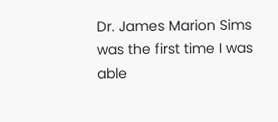Dr. James Marion Sims was the first time I was able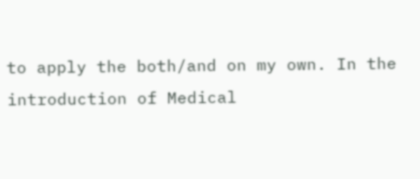to apply the both/and on my own. In the introduction of Medical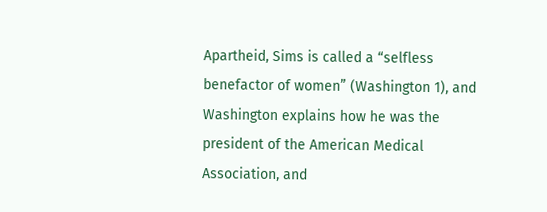Apartheid, Sims is called a “selfless benefactor of women” (Washington 1), and Washington explains how he was the president of the American Medical Association, and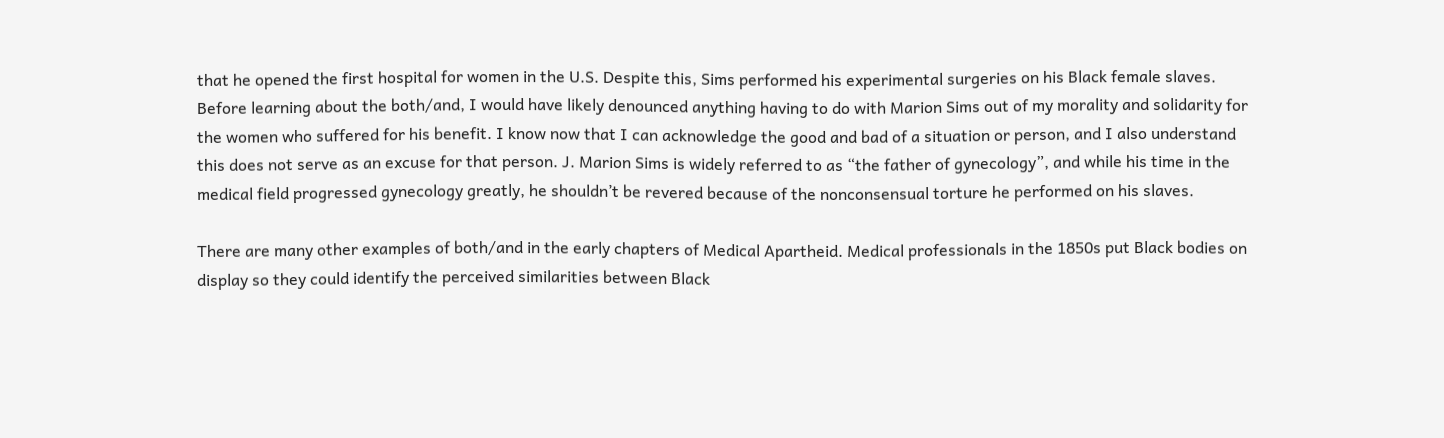that he opened the first hospital for women in the U.S. Despite this, Sims performed his experimental surgeries on his Black female slaves. Before learning about the both/and, I would have likely denounced anything having to do with Marion Sims out of my morality and solidarity for the women who suffered for his benefit. I know now that I can acknowledge the good and bad of a situation or person, and I also understand this does not serve as an excuse for that person. J. Marion Sims is widely referred to as “the father of gynecology”, and while his time in the medical field progressed gynecology greatly, he shouldn’t be revered because of the nonconsensual torture he performed on his slaves.

There are many other examples of both/and in the early chapters of Medical Apartheid. Medical professionals in the 1850s put Black bodies on display so they could identify the perceived similarities between Black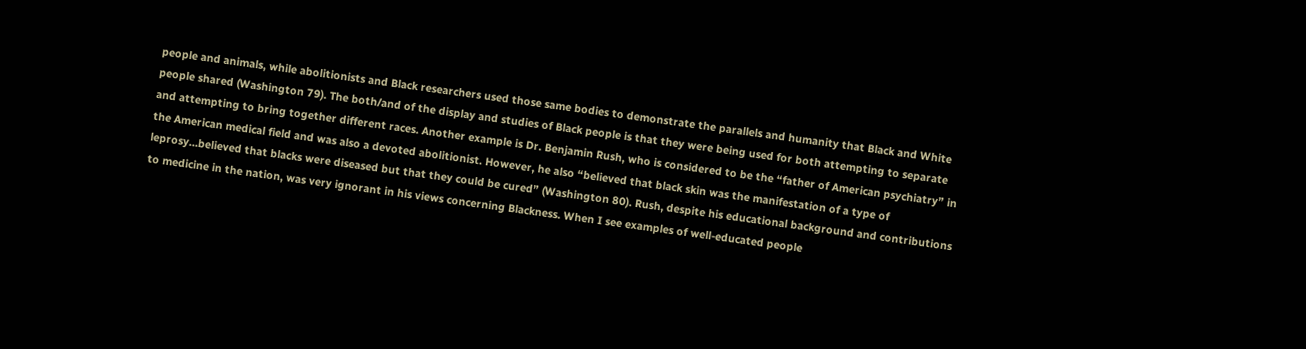people and animals, while abolitionists and Black researchers used those same bodies to demonstrate the parallels and humanity that Black and White people shared (Washington 79). The both/and of the display and studies of Black people is that they were being used for both attempting to separate and attempting to bring together different races. Another example is Dr. Benjamin Rush, who is considered to be the “father of American psychiatry” in the American medical field and was also a devoted abolitionist. However, he also “believed that black skin was the manifestation of a type of leprosy…believed that blacks were diseased but that they could be cured” (Washington 80). Rush, despite his educational background and contributions to medicine in the nation, was very ignorant in his views concerning Blackness. When I see examples of well-educated people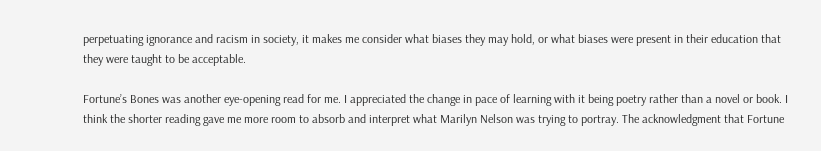perpetuating ignorance and racism in society, it makes me consider what biases they may hold, or what biases were present in their education that they were taught to be acceptable.

Fortune’s Bones was another eye-opening read for me. I appreciated the change in pace of learning with it being poetry rather than a novel or book. I think the shorter reading gave me more room to absorb and interpret what Marilyn Nelson was trying to portray. The acknowledgment that Fortune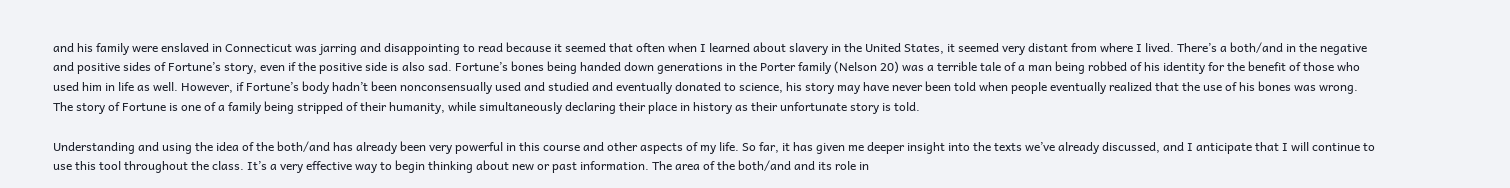and his family were enslaved in Connecticut was jarring and disappointing to read because it seemed that often when I learned about slavery in the United States, it seemed very distant from where I lived. There’s a both/and in the negative and positive sides of Fortune’s story, even if the positive side is also sad. Fortune’s bones being handed down generations in the Porter family (Nelson 20) was a terrible tale of a man being robbed of his identity for the benefit of those who used him in life as well. However, if Fortune’s body hadn’t been nonconsensually used and studied and eventually donated to science, his story may have never been told when people eventually realized that the use of his bones was wrong. The story of Fortune is one of a family being stripped of their humanity, while simultaneously declaring their place in history as their unfortunate story is told.

Understanding and using the idea of the both/and has already been very powerful in this course and other aspects of my life. So far, it has given me deeper insight into the texts we’ve already discussed, and I anticipate that I will continue to use this tool throughout the class. It’s a very effective way to begin thinking about new or past information. The area of the both/and and its role in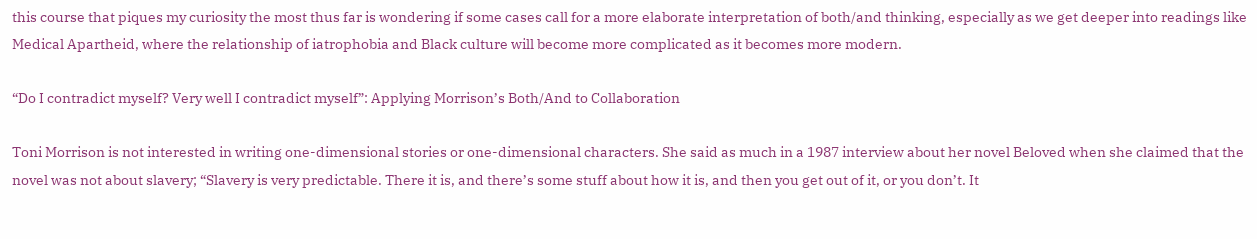this course that piques my curiosity the most thus far is wondering if some cases call for a more elaborate interpretation of both/and thinking, especially as we get deeper into readings like Medical Apartheid, where the relationship of iatrophobia and Black culture will become more complicated as it becomes more modern.

“Do I contradict myself? Very well I contradict myself”: Applying Morrison’s Both/And to Collaboration

Toni Morrison is not interested in writing one-dimensional stories or one-dimensional characters. She said as much in a 1987 interview about her novel Beloved when she claimed that the novel was not about slavery; “Slavery is very predictable. There it is, and there’s some stuff about how it is, and then you get out of it, or you don’t. It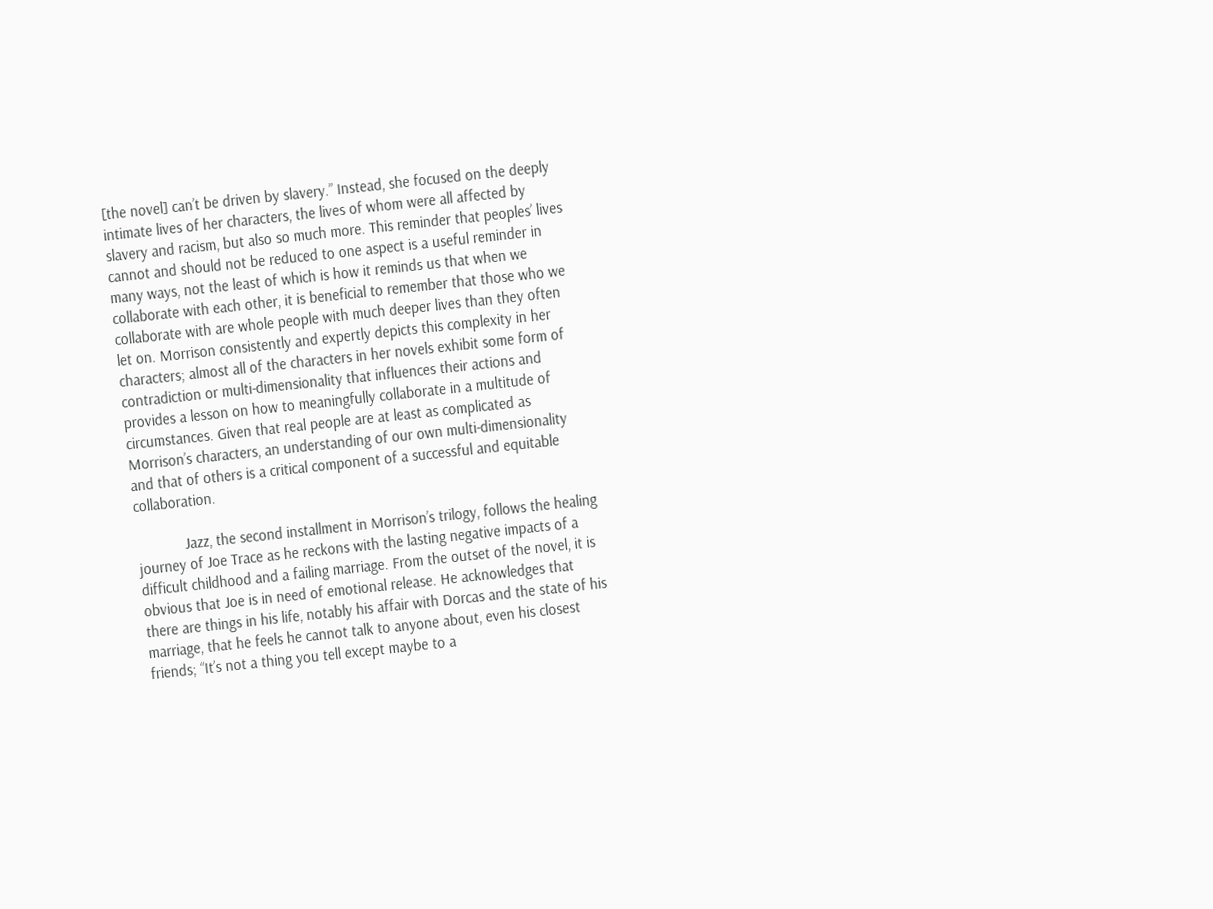[the novel] can’t be driven by slavery.” Instead, she focused on the deeply intimate lives of her characters, the lives of whom were all affected by slavery and racism, but also so much more. This reminder that peoples’ lives cannot and should not be reduced to one aspect is a useful reminder in many ways, not the least of which is how it reminds us that when we collaborate with each other, it is beneficial to remember that those who we collaborate with are whole people with much deeper lives than they often let on. Morrison consistently and expertly depicts this complexity in her characters; almost all of the characters in her novels exhibit some form of contradiction or multi-dimensionality that influences their actions and provides a lesson on how to meaningfully collaborate in a multitude of circumstances. Given that real people are at least as complicated as Morrison’s characters, an understanding of our own multi-dimensionality and that of others is a critical component of a successful and equitable collaboration.

            Jazz, the second installment in Morrison’s trilogy, follows the healing journey of Joe Trace as he reckons with the lasting negative impacts of a difficult childhood and a failing marriage. From the outset of the novel, it is obvious that Joe is in need of emotional release. He acknowledges that there are things in his life, notably his affair with Dorcas and the state of his marriage, that he feels he cannot talk to anyone about, even his closest friends; “It’s not a thing you tell except maybe to a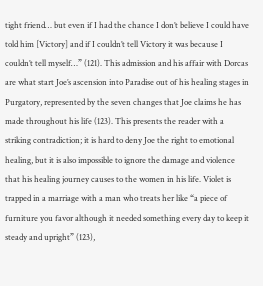tight friend… but even if I had the chance I don’t believe I could have told him [Victory] and if I couldn’t tell Victory it was because I couldn’t tell myself…” (121). This admission and his affair with Dorcas are what start Joe’s ascension into Paradise out of his healing stages in Purgatory, represented by the seven changes that Joe claims he has made throughout his life (123). This presents the reader with a striking contradiction; it is hard to deny Joe the right to emotional healing, but it is also impossible to ignore the damage and violence that his healing journey causes to the women in his life. Violet is trapped in a marriage with a man who treats her like “a piece of furniture you favor although it needed something every day to keep it steady and upright” (123),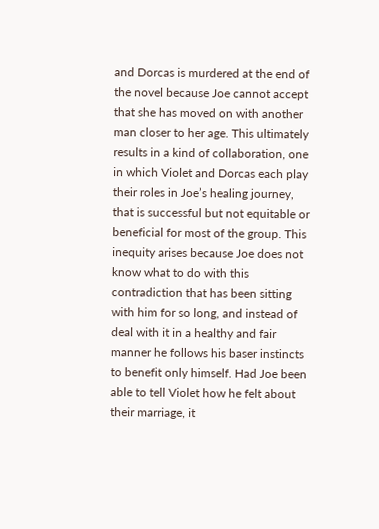and Dorcas is murdered at the end of the novel because Joe cannot accept that she has moved on with another man closer to her age. This ultimately results in a kind of collaboration, one in which Violet and Dorcas each play their roles in Joe’s healing journey, that is successful but not equitable or beneficial for most of the group. This inequity arises because Joe does not know what to do with this contradiction that has been sitting with him for so long, and instead of deal with it in a healthy and fair manner he follows his baser instincts to benefit only himself. Had Joe been able to tell Violet how he felt about their marriage, it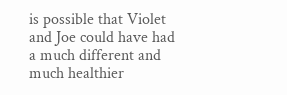is possible that Violet and Joe could have had a much different and much healthier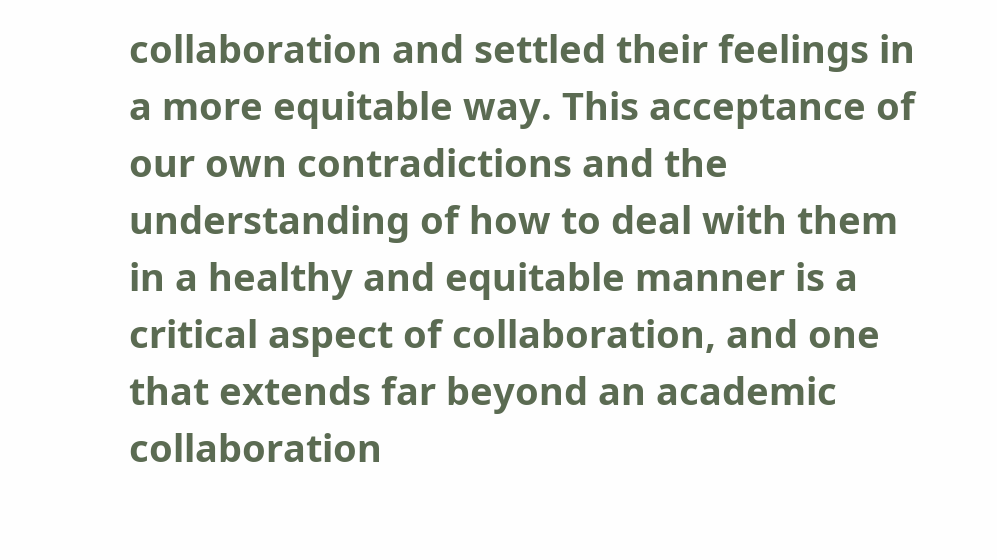collaboration and settled their feelings in a more equitable way. This acceptance of our own contradictions and the understanding of how to deal with them in a healthy and equitable manner is a critical aspect of collaboration, and one that extends far beyond an academic collaboration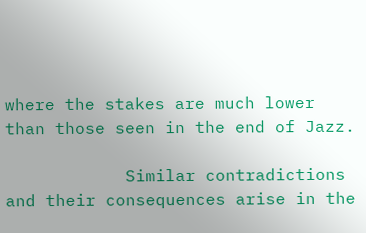where the stakes are much lower than those seen in the end of Jazz.

            Similar contradictions and their consequences arise in the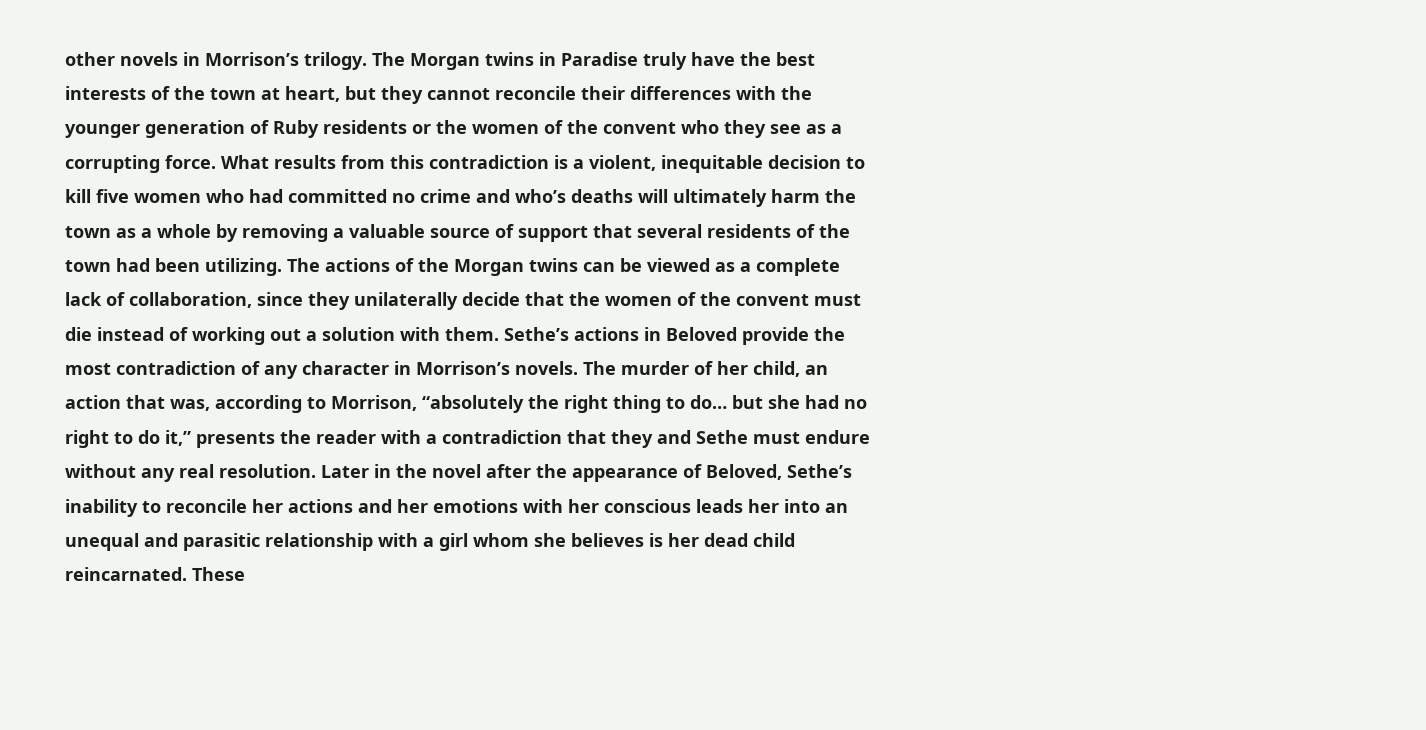other novels in Morrison’s trilogy. The Morgan twins in Paradise truly have the best interests of the town at heart, but they cannot reconcile their differences with the younger generation of Ruby residents or the women of the convent who they see as a corrupting force. What results from this contradiction is a violent, inequitable decision to kill five women who had committed no crime and who’s deaths will ultimately harm the town as a whole by removing a valuable source of support that several residents of the town had been utilizing. The actions of the Morgan twins can be viewed as a complete lack of collaboration, since they unilaterally decide that the women of the convent must die instead of working out a solution with them. Sethe’s actions in Beloved provide the most contradiction of any character in Morrison’s novels. The murder of her child, an action that was, according to Morrison, “absolutely the right thing to do… but she had no right to do it,” presents the reader with a contradiction that they and Sethe must endure without any real resolution. Later in the novel after the appearance of Beloved, Sethe’s inability to reconcile her actions and her emotions with her conscious leads her into an unequal and parasitic relationship with a girl whom she believes is her dead child reincarnated. These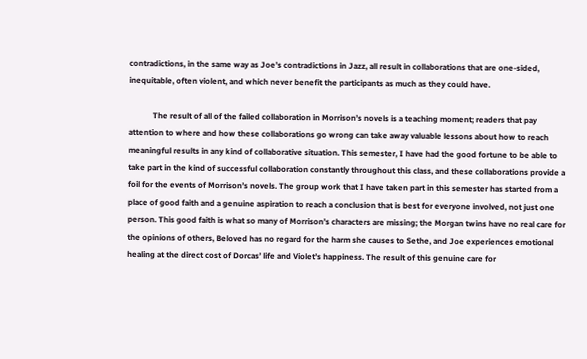contradictions, in the same way as Joe’s contradictions in Jazz, all result in collaborations that are one-sided, inequitable, often violent, and which never benefit the participants as much as they could have.

            The result of all of the failed collaboration in Morrison’s novels is a teaching moment; readers that pay attention to where and how these collaborations go wrong can take away valuable lessons about how to reach meaningful results in any kind of collaborative situation. This semester, I have had the good fortune to be able to take part in the kind of successful collaboration constantly throughout this class, and these collaborations provide a foil for the events of Morrison’s novels. The group work that I have taken part in this semester has started from a place of good faith and a genuine aspiration to reach a conclusion that is best for everyone involved, not just one person. This good faith is what so many of Morrison’s characters are missing; the Morgan twins have no real care for the opinions of others, Beloved has no regard for the harm she causes to Sethe, and Joe experiences emotional healing at the direct cost of Dorcas’ life and Violet’s happiness. The result of this genuine care for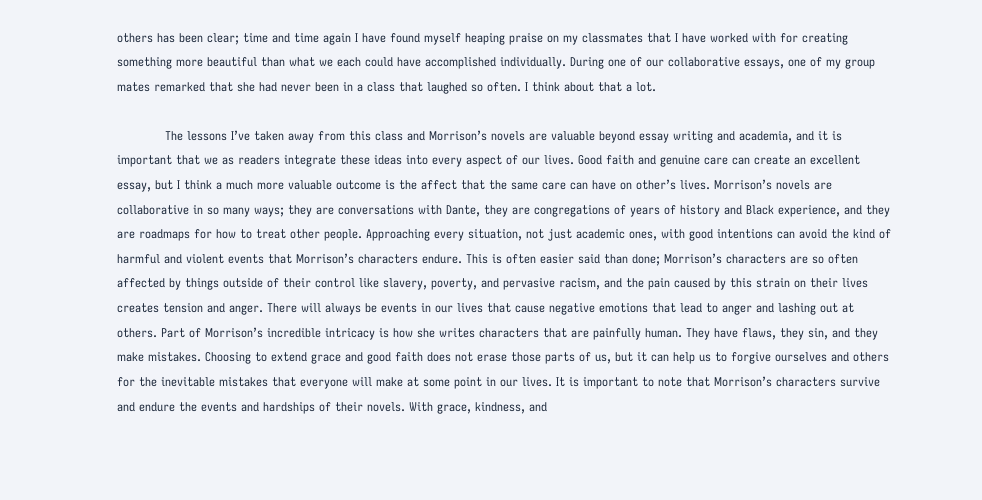others has been clear; time and time again I have found myself heaping praise on my classmates that I have worked with for creating something more beautiful than what we each could have accomplished individually. During one of our collaborative essays, one of my group mates remarked that she had never been in a class that laughed so often. I think about that a lot.

            The lessons I’ve taken away from this class and Morrison’s novels are valuable beyond essay writing and academia, and it is important that we as readers integrate these ideas into every aspect of our lives. Good faith and genuine care can create an excellent essay, but I think a much more valuable outcome is the affect that the same care can have on other’s lives. Morrison’s novels are collaborative in so many ways; they are conversations with Dante, they are congregations of years of history and Black experience, and they are roadmaps for how to treat other people. Approaching every situation, not just academic ones, with good intentions can avoid the kind of harmful and violent events that Morrison’s characters endure. This is often easier said than done; Morrison’s characters are so often affected by things outside of their control like slavery, poverty, and pervasive racism, and the pain caused by this strain on their lives creates tension and anger. There will always be events in our lives that cause negative emotions that lead to anger and lashing out at others. Part of Morrison’s incredible intricacy is how she writes characters that are painfully human. They have flaws, they sin, and they make mistakes. Choosing to extend grace and good faith does not erase those parts of us, but it can help us to forgive ourselves and others for the inevitable mistakes that everyone will make at some point in our lives. It is important to note that Morrison’s characters survive and endure the events and hardships of their novels. With grace, kindness, and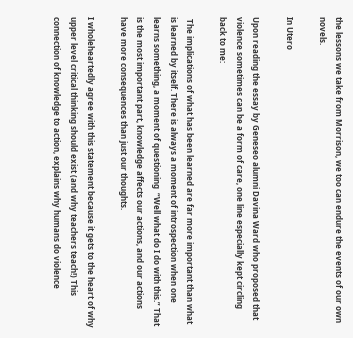the lessons we take from Morrison, we too can endure the events of our own novels.

In Utero

Upon reading the essay by Geneseo alumni Davina Ward who proposed that violence sometimes can be a form of care, one line especially kept circling back to me:

 The implications of what has been learned are far more important than what is learned by itself. There is always a moment of introspection when one learns something, a moment of questioning  “Well what do I do with this.” That is the most important part, knowledge affects our actions, and our actions have more consequences than just our thoughts.

I wholeheartedly agree with this statement because it gets to the heart of why upper level critical thinking should exist (and why teachers teach!) This connection of knowledge to action, explains why humans do violence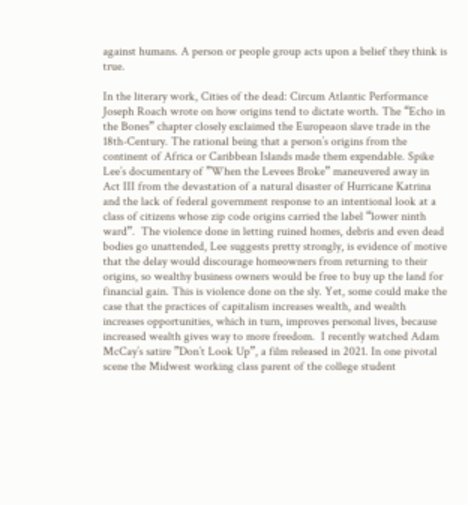against humans. A person or people group acts upon a belief they think is true.

In the literary work, Cities of the dead: Circum Atlantic Performance Joseph Roach wrote on how origins tend to dictate worth. The “Echo in the Bones” chapter closely exclaimed the Europeaon slave trade in the 18th-Century. The rational being that a person’s origins from the continent of Africa or Caribbean Islands made them expendable. Spike Lee’s documentary of ”When the Levees Broke” maneuvered away in  Act III from the devastation of a natural disaster of Hurricane Katrina and the lack of federal government response to an intentional look at a class of citizens whose zip code origins carried the label “lower ninth ward”.  The violence done in letting ruined homes, debris and even dead bodies go unattended, Lee suggests pretty strongly, is evidence of motive that the delay would discourage homeowners from returning to their origins, so wealthy business owners would be free to buy up the land for financial gain. This is violence done on the sly. Yet, some could make the case that the practices of capitalism increases wealth, and wealth increases opportunities, which in turn, improves personal lives, because increased wealth gives way to more freedom.  I recently watched Adam McCay’s satire ”Don’t Look Up”, a film released in 2021. In one pivotal scene the Midwest working class parent of the college student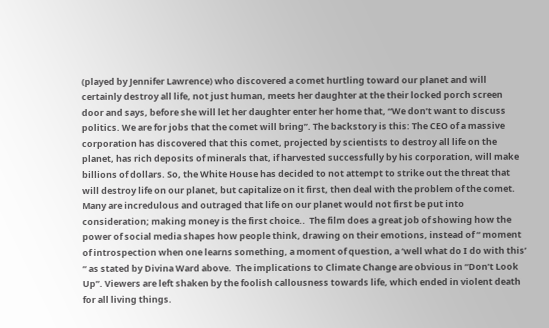(played by Jennifer Lawrence) who discovered a comet hurtling toward our planet and will certainly destroy all life, not just human, meets her daughter at the their locked porch screen door and says, before she will let her daughter enter her home that, “We don’t want to discuss politics. We are for jobs that the comet will bring”. The backstory is this: The CEO of a massive  corporation has discovered that this comet, projected by scientists to destroy all life on the planet, has rich deposits of minerals that, if harvested successfully by his corporation, will make billions of dollars. So, the White House has decided to not attempt to strike out the threat that will destroy life on our planet, but capitalize on it first, then deal with the problem of the comet. Many are incredulous and outraged that life on our planet would not first be put into consideration; making money is the first choice..  The film does a great job of showing how the power of social media shapes how people think, drawing on their emotions, instead of “ moment of introspection when one learns something, a moment of question, a ‘well what do I do with this’ “ as stated by Divina Ward above.  The implications to Climate Change are obvious in “Don’t Look Up”. Viewers are left shaken by the foolish callousness towards life, which ended in violent death for all living things.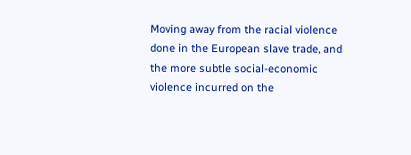Moving away from the racial violence done in the European slave trade, and the more subtle social-economic violence incurred on the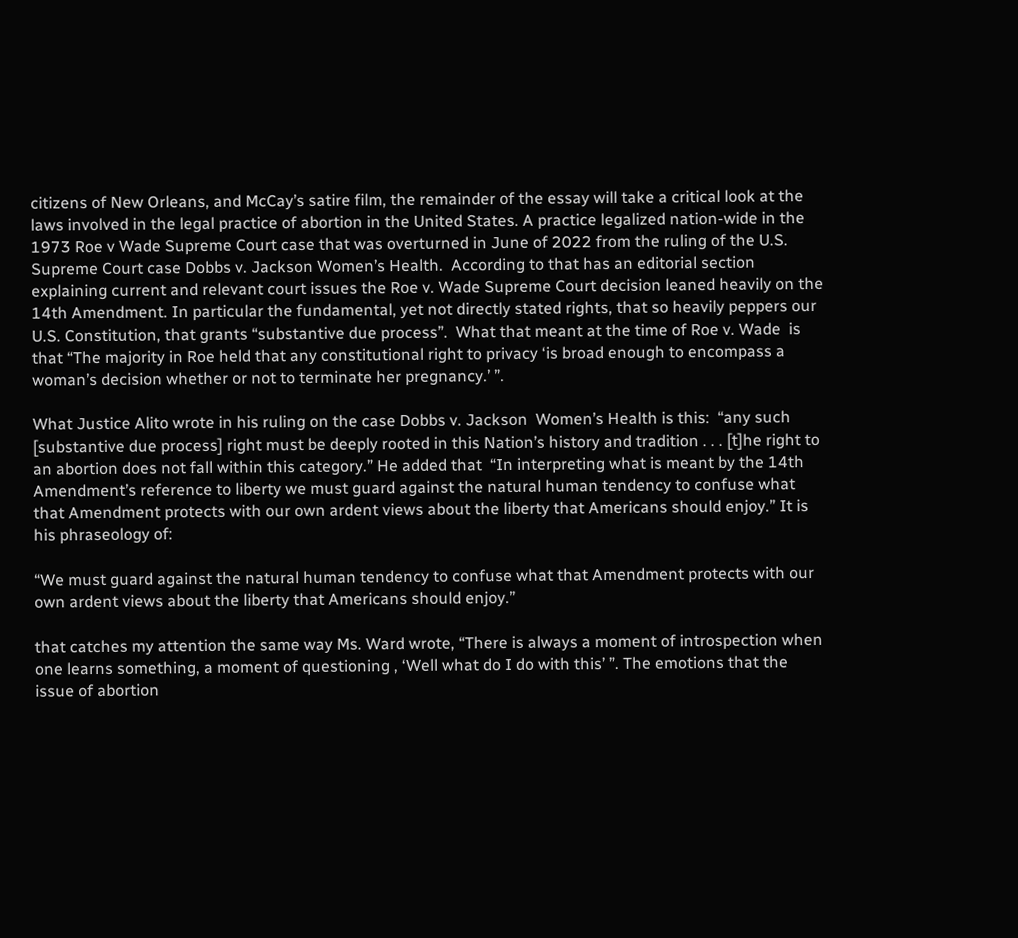citizens of New Orleans, and McCay’s satire film, the remainder of the essay will take a critical look at the laws involved in the legal practice of abortion in the United States. A practice legalized nation-wide in the 1973 Roe v Wade Supreme Court case that was overturned in June of 2022 from the ruling of the U.S. Supreme Court case Dobbs v. Jackson Women’s Health.  According to that has an editorial section explaining current and relevant court issues the Roe v. Wade Supreme Court decision leaned heavily on the 14th Amendment. In particular the fundamental, yet not directly stated rights, that so heavily peppers our U.S. Constitution, that grants “substantive due process”.  What that meant at the time of Roe v. Wade  is that “The majority in Roe held that any constitutional right to privacy ‘is broad enough to encompass a woman’s decision whether or not to terminate her pregnancy.’ ”.

What Justice Alito wrote in his ruling on the case Dobbs v. Jackson  Women’s Health is this:  “any such [substantive due process] right must be deeply rooted in this Nation’s history and tradition . . . [t]he right to an abortion does not fall within this category.” He added that  “In interpreting what is meant by the 14th Amendment’s reference to liberty we must guard against the natural human tendency to confuse what that Amendment protects with our own ardent views about the liberty that Americans should enjoy.” It is his phraseology of:

“We must guard against the natural human tendency to confuse what that Amendment protects with our own ardent views about the liberty that Americans should enjoy.”

that catches my attention the same way Ms. Ward wrote, “There is always a moment of introspection when one learns something, a moment of questioning , ‘Well what do I do with this’ ”. The emotions that the issue of abortion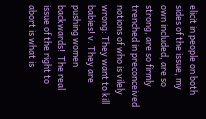elicit in people on both sides of the issue, my own included, are so strong, are so firmly trenched in preconceived notions of who is vilely wrong: They want to kill babies! v. They are pushing women backwards!  The real issue of the right to abort is what is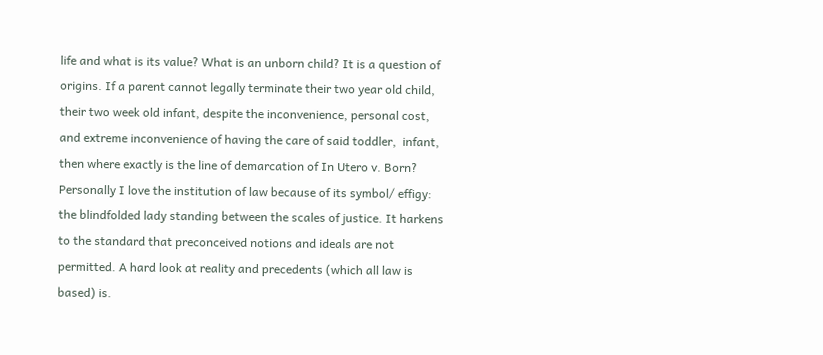life and what is its value? What is an unborn child? It is a question of origins. If a parent cannot legally terminate their two year old child, their two week old infant, despite the inconvenience, personal cost, and extreme inconvenience of having the care of said toddler,  infant, then where exactly is the line of demarcation of In Utero v. Born?  Personally I love the institution of law because of its symbol/ effigy: the blindfolded lady standing between the scales of justice. It harkens to the standard that preconceived notions and ideals are not permitted. A hard look at reality and precedents (which all law is based) is.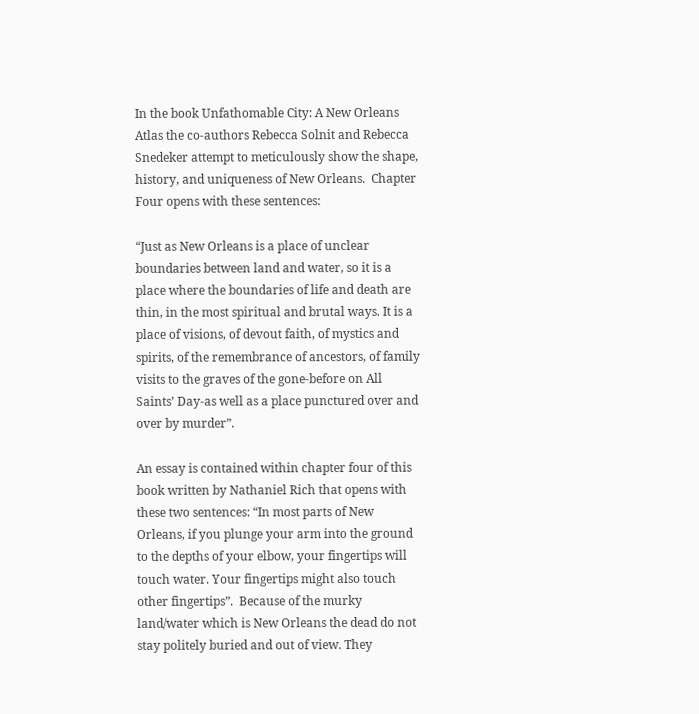In the book Unfathomable City: A New Orleans Atlas the co-authors Rebecca Solnit and Rebecca Snedeker attempt to meticulously show the shape, history, and uniqueness of New Orleans.  Chapter Four opens with these sentences:

“Just as New Orleans is a place of unclear boundaries between land and water, so it is a place where the boundaries of life and death are thin, in the most spiritual and brutal ways. It is a place of visions, of devout faith, of mystics and spirits, of the remembrance of ancestors, of family visits to the graves of the gone-before on All Saints’ Day-as well as a place punctured over and over by murder”.

An essay is contained within chapter four of this book written by Nathaniel Rich that opens with these two sentences: “In most parts of New Orleans, if you plunge your arm into the ground to the depths of your elbow, your fingertips will touch water. Your fingertips might also touch other fingertips”.  Because of the murky land/water which is New Orleans the dead do not stay politely buried and out of view. They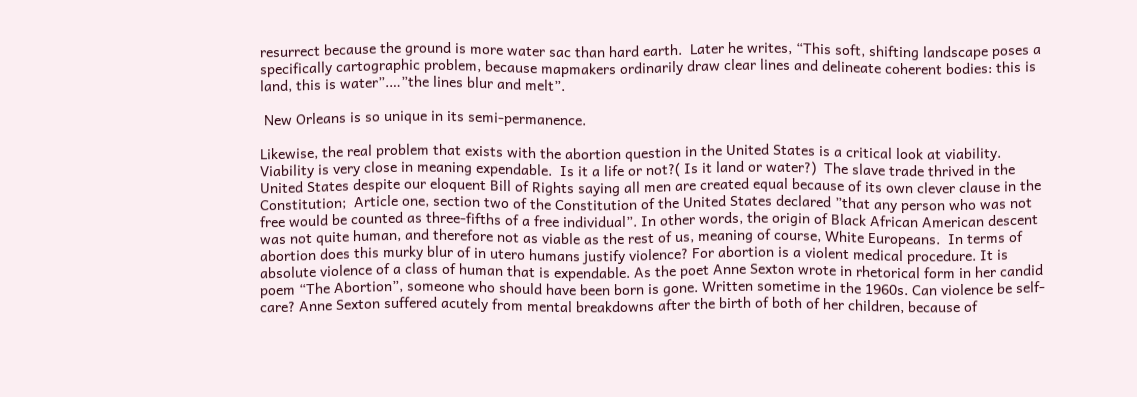resurrect because the ground is more water sac than hard earth.  Later he writes, “This soft, shifting landscape poses a specifically cartographic problem, because mapmakers ordinarily draw clear lines and delineate coherent bodies: this is land, this is water”.…”the lines blur and melt”.

 New Orleans is so unique in its semi-permanence.

Likewise, the real problem that exists with the abortion question in the United States is a critical look at viability. Viability is very close in meaning expendable.  Is it a life or not?( Is it land or water?)  The slave trade thrived in the United States despite our eloquent Bill of Rights saying all men are created equal because of its own clever clause in the Constitution;  Article one, section two of the Constitution of the United States declared ”that any person who was not free would be counted as three-fifths of a free individual”. In other words, the origin of Black African American descent was not quite human, and therefore not as viable as the rest of us, meaning of course, White Europeans.  In terms of abortion does this murky blur of in utero humans justify violence? For abortion is a violent medical procedure. It is absolute violence of a class of human that is expendable. As the poet Anne Sexton wrote in rhetorical form in her candid poem “The Abortion”, someone who should have been born is gone. Written sometime in the 1960s. Can violence be self-care? Anne Sexton suffered acutely from mental breakdowns after the birth of both of her children, because of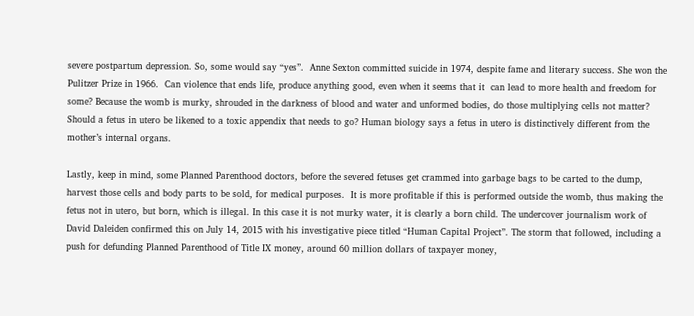severe postpartum depression. So, some would say “yes”.  Anne Sexton committed suicide in 1974, despite fame and literary success. She won the Pulitzer Prize in 1966.  Can violence that ends life, produce anything good, even when it seems that it  can lead to more health and freedom for some? Because the womb is murky, shrouded in the darkness of blood and water and unformed bodies, do those multiplying cells not matter?  Should a fetus in utero be likened to a toxic appendix that needs to go? Human biology says a fetus in utero is distinctively different from the mother’s internal organs.

Lastly, keep in mind, some Planned Parenthood doctors, before the severed fetuses get crammed into garbage bags to be carted to the dump, harvest those cells and body parts to be sold, for medical purposes.  It is more profitable if this is performed outside the womb, thus making the fetus not in utero, but born, which is illegal. In this case it is not murky water, it is clearly a born child. The undercover journalism work of David Daleiden confirmed this on July 14, 2015 with his investigative piece titled “Human Capital Project”. The storm that followed, including a push for defunding Planned Parenthood of Title IX money, around 60 million dollars of taxpayer money,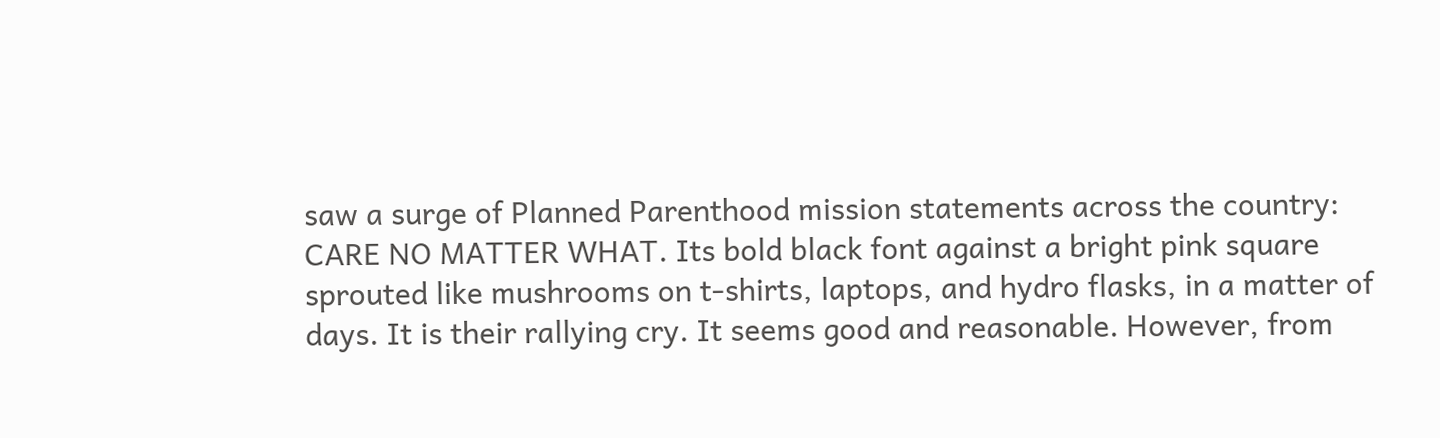saw a surge of Planned Parenthood mission statements across the country: CARE NO MATTER WHAT. Its bold black font against a bright pink square sprouted like mushrooms on t-shirts, laptops, and hydro flasks, in a matter of days. It is their rallying cry. It seems good and reasonable. However, from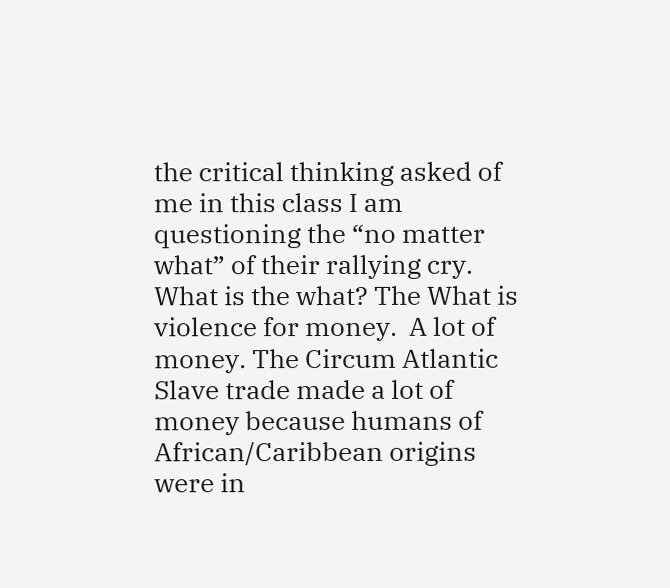the critical thinking asked of me in this class I am questioning the “no matter what” of their rallying cry. What is the what? The What is violence for money.  A lot of money. The Circum Atlantic Slave trade made a lot of money because humans of African/Caribbean origins were in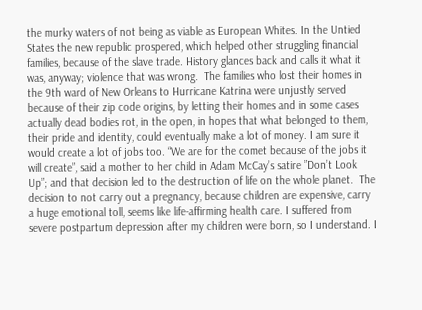the murky waters of not being as viable as European Whites. In the Untied States the new republic prospered, which helped other struggling financial families, because of the slave trade. History glances back and calls it what it was, anyway; violence that was wrong.  The families who lost their homes in the 9th ward of New Orleans to Hurricane Katrina were unjustly served because of their zip code origins, by letting their homes and in some cases actually dead bodies rot, in the open, in hopes that what belonged to them, their pride and identity, could eventually make a lot of money. I am sure it would create a lot of jobs too. “We are for the comet because of the jobs it will create”, said a mother to her child in Adam McCay’s satire ”Don’t Look Up”; and that decision led to the destruction of life on the whole planet.  The decision to not carry out a pregnancy, because children are expensive, carry a huge emotional toll, seems like life-affirming health care. I suffered from severe postpartum depression after my children were born, so I understand. I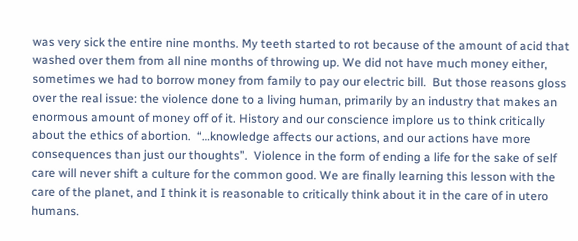was very sick the entire nine months. My teeth started to rot because of the amount of acid that washed over them from all nine months of throwing up. We did not have much money either, sometimes we had to borrow money from family to pay our electric bill.  But those reasons gloss over the real issue: the violence done to a living human, primarily by an industry that makes an enormous amount of money off of it. History and our conscience implore us to think critically about the ethics of abortion.  “…knowledge affects our actions, and our actions have more consequences than just our thoughts”.  Violence in the form of ending a life for the sake of self care will never shift a culture for the common good. We are finally learning this lesson with the care of the planet, and I think it is reasonable to critically think about it in the care of in utero humans.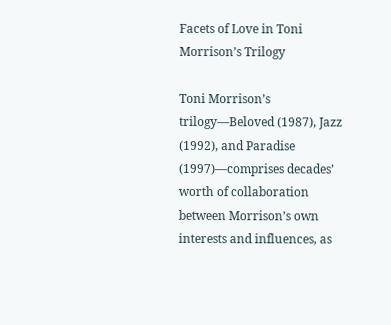Facets of Love in Toni Morrison’s Trilogy

Toni Morrison’s trilogy—Beloved (1987), Jazz (1992), and Paradise (1997)—comprises decades’ worth of collaboration between Morrison’s own interests and influences, as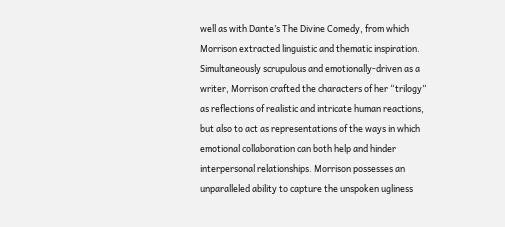well as with Dante’s The Divine Comedy, from which Morrison extracted linguistic and thematic inspiration. Simultaneously scrupulous and emotionally-driven as a writer, Morrison crafted the characters of her “trilogy” as reflections of realistic and intricate human reactions, but also to act as representations of the ways in which emotional collaboration can both help and hinder interpersonal relationships. Morrison possesses an unparalleled ability to capture the unspoken ugliness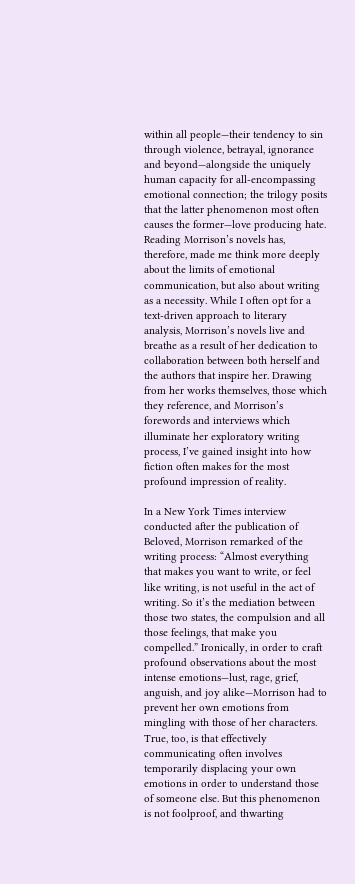within all people—their tendency to sin through violence, betrayal, ignorance and beyond—alongside the uniquely human capacity for all-encompassing emotional connection; the trilogy posits that the latter phenomenon most often causes the former—love producing hate. Reading Morrison’s novels has, therefore, made me think more deeply about the limits of emotional communication, but also about writing as a necessity. While I often opt for a text-driven approach to literary analysis, Morrison’s novels live and breathe as a result of her dedication to collaboration between both herself and the authors that inspire her. Drawing from her works themselves, those which they reference, and Morrison’s forewords and interviews which illuminate her exploratory writing process, I’ve gained insight into how fiction often makes for the most profound impression of reality.

In a New York Times interview conducted after the publication of Beloved, Morrison remarked of the writing process: “Almost everything that makes you want to write, or feel like writing, is not useful in the act of writing. So it’s the mediation between those two states, the compulsion and all those feelings, that make you compelled.” Ironically, in order to craft profound observations about the most intense emotions—lust, rage, grief, anguish, and joy alike—Morrison had to prevent her own emotions from mingling with those of her characters. True, too, is that effectively communicating often involves temporarily displacing your own emotions in order to understand those of someone else. But this phenomenon is not foolproof, and thwarting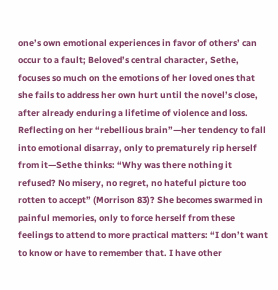one’s own emotional experiences in favor of others’ can occur to a fault; Beloved’s central character, Sethe, focuses so much on the emotions of her loved ones that she fails to address her own hurt until the novel’s close, after already enduring a lifetime of violence and loss. Reflecting on her “rebellious brain”—her tendency to fall into emotional disarray, only to prematurely rip herself from it—Sethe thinks: “Why was there nothing it refused? No misery, no regret, no hateful picture too rotten to accept” (Morrison 83)? She becomes swarmed in painful memories, only to force herself from these feelings to attend to more practical matters: “I don’t want to know or have to remember that. I have other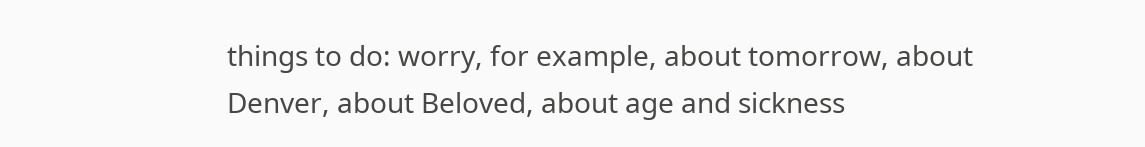things to do: worry, for example, about tomorrow, about Denver, about Beloved, about age and sickness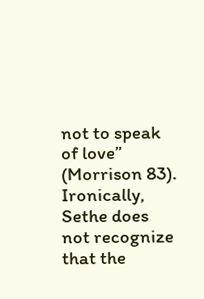not to speak of love” (Morrison 83). Ironically, Sethe does not recognize that the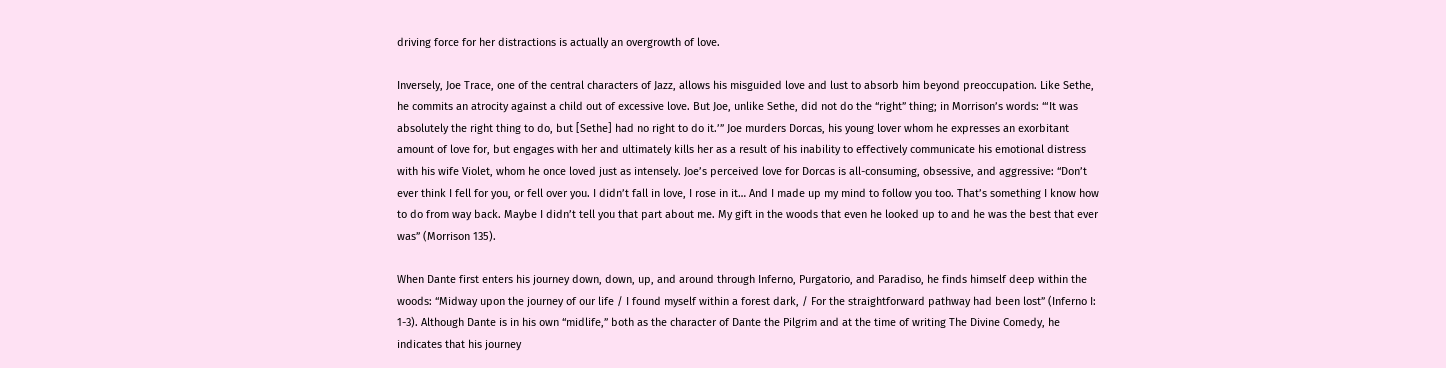driving force for her distractions is actually an overgrowth of love.

Inversely, Joe Trace, one of the central characters of Jazz, allows his misguided love and lust to absorb him beyond preoccupation. Like Sethe, he commits an atrocity against a child out of excessive love. But Joe, unlike Sethe, did not do the “right” thing; in Morrison’s words: “‘It was absolutely the right thing to do, but [Sethe] had no right to do it.’” Joe murders Dorcas, his young lover whom he expresses an exorbitant amount of love for, but engages with her and ultimately kills her as a result of his inability to effectively communicate his emotional distress with his wife Violet, whom he once loved just as intensely. Joe’s perceived love for Dorcas is all-consuming, obsessive, and aggressive: “Don’t ever think I fell for you, or fell over you. I didn’t fall in love, I rose in it… And I made up my mind to follow you too. That’s something I know how to do from way back. Maybe I didn’t tell you that part about me. My gift in the woods that even he looked up to and he was the best that ever was” (Morrison 135).

When Dante first enters his journey down, down, up, and around through Inferno, Purgatorio, and Paradiso, he finds himself deep within the woods: “Midway upon the journey of our life / I found myself within a forest dark, / For the straightforward pathway had been lost” (Inferno I: 1-3). Although Dante is in his own “midlife,” both as the character of Dante the Pilgrim and at the time of writing The Divine Comedy, he indicates that his journey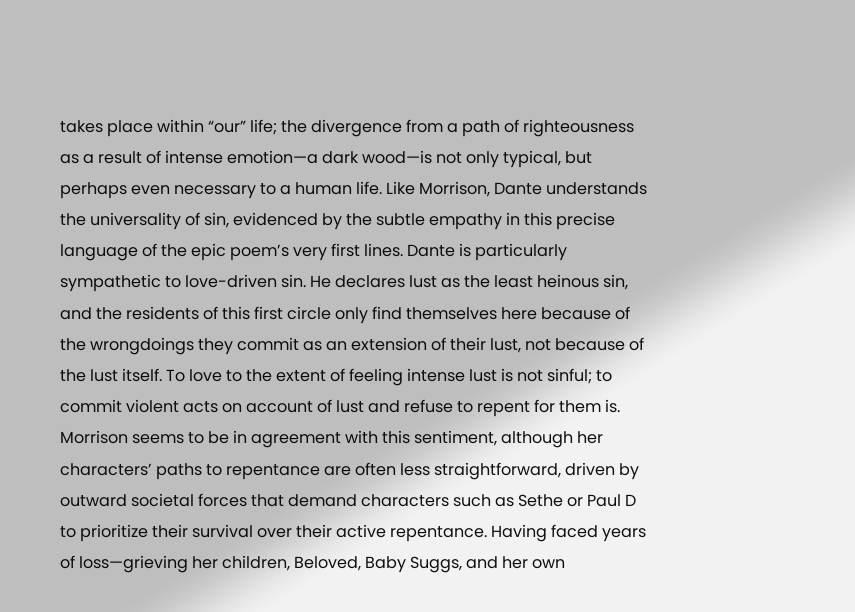takes place within “our” life; the divergence from a path of righteousness as a result of intense emotion—a dark wood—is not only typical, but perhaps even necessary to a human life. Like Morrison, Dante understands the universality of sin, evidenced by the subtle empathy in this precise language of the epic poem’s very first lines. Dante is particularly sympathetic to love-driven sin. He declares lust as the least heinous sin, and the residents of this first circle only find themselves here because of the wrongdoings they commit as an extension of their lust, not because of the lust itself. To love to the extent of feeling intense lust is not sinful; to commit violent acts on account of lust and refuse to repent for them is. Morrison seems to be in agreement with this sentiment, although her characters’ paths to repentance are often less straightforward, driven by outward societal forces that demand characters such as Sethe or Paul D to prioritize their survival over their active repentance. Having faced years of loss—grieving her children, Beloved, Baby Suggs, and her own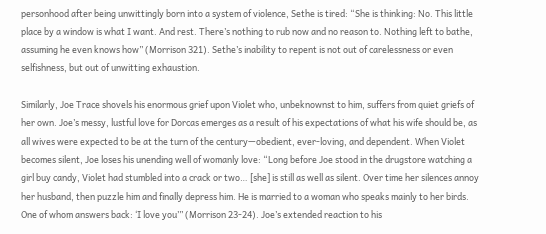personhood after being unwittingly born into a system of violence, Sethe is tired: “She is thinking: No. This little place by a window is what I want. And rest. There’s nothing to rub now and no reason to. Nothing left to bathe, assuming he even knows how” (Morrison 321). Sethe’s inability to repent is not out of carelessness or even selfishness, but out of unwitting exhaustion.

Similarly, Joe Trace shovels his enormous grief upon Violet who, unbeknownst to him, suffers from quiet griefs of her own. Joe’s messy, lustful love for Dorcas emerges as a result of his expectations of what his wife should be, as all wives were expected to be at the turn of the century—obedient, ever-loving, and dependent. When Violet becomes silent, Joe loses his unending well of womanly love: “Long before Joe stood in the drugstore watching a girl buy candy, Violet had stumbled into a crack or two… [she] is still as well as silent. Over time her silences annoy her husband, then puzzle him and finally depress him. He is married to a woman who speaks mainly to her birds. One of whom answers back: ‘I love you’” (Morrison 23-24). Joe’s extended reaction to his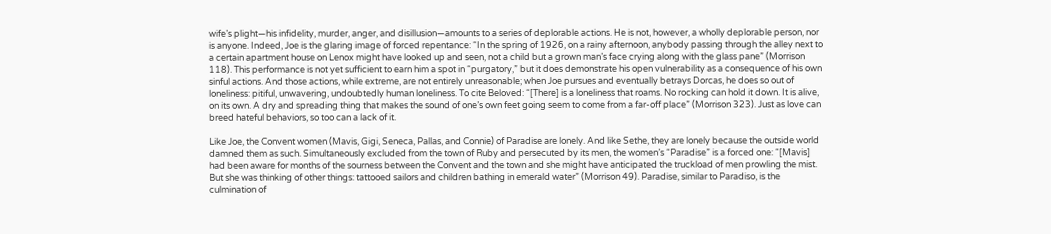wife’s plight—his infidelity, murder, anger, and disillusion—amounts to a series of deplorable actions. He is not, however, a wholly deplorable person, nor is anyone. Indeed, Joe is the glaring image of forced repentance: “In the spring of 1926, on a rainy afternoon, anybody passing through the alley next to a certain apartment house on Lenox might have looked up and seen, not a child but a grown man’s face crying along with the glass pane” (Morrison 118). This performance is not yet sufficient to earn him a spot in “purgatory,” but it does demonstrate his open vulnerability as a consequence of his own sinful actions. And those actions, while extreme, are not entirely unreasonable; when Joe pursues and eventually betrays Dorcas, he does so out of loneliness: pitiful, unwavering, undoubtedly human loneliness. To cite Beloved: “[There] is a loneliness that roams. No rocking can hold it down. It is alive, on its own. A dry and spreading thing that makes the sound of one’s own feet going seem to come from a far-off place” (Morrison 323). Just as love can breed hateful behaviors, so too can a lack of it.

Like Joe, the Convent women (Mavis, Gigi, Seneca, Pallas, and Connie) of Paradise are lonely. And like Sethe, they are lonely because the outside world damned them as such. Simultaneously excluded from the town of Ruby and persecuted by its men, the women’s “Paradise” is a forced one: “[Mavis] had been aware for months of the sourness between the Convent and the town and she might have anticipated the truckload of men prowling the mist. But she was thinking of other things: tattooed sailors and children bathing in emerald water” (Morrison 49). Paradise, similar to Paradiso, is the culmination of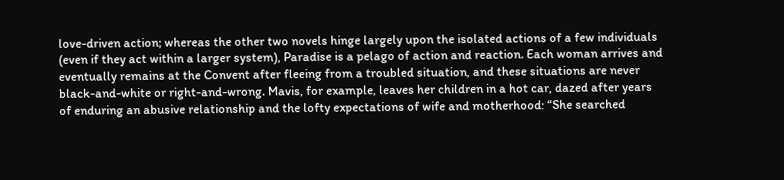love-driven action; whereas the other two novels hinge largely upon the isolated actions of a few individuals (even if they act within a larger system), Paradise is a pelago of action and reaction. Each woman arrives and eventually remains at the Convent after fleeing from a troubled situation, and these situations are never black-and-white or right-and-wrong. Mavis, for example, leaves her children in a hot car, dazed after years of enduring an abusive relationship and the lofty expectations of wife and motherhood: “She searched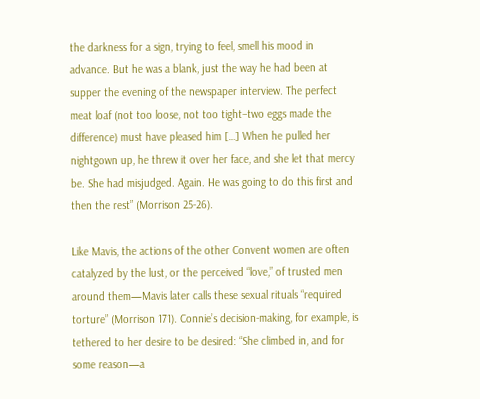the darkness for a sign, trying to feel, smell his mood in advance. But he was a blank, just the way he had been at supper the evening of the newspaper interview. The perfect meat loaf (not too loose, not too tight–two eggs made the difference) must have pleased him […] When he pulled her nightgown up, he threw it over her face, and she let that mercy be. She had misjudged. Again. He was going to do this first and then the rest” (Morrison 25-26).

Like Mavis, the actions of the other Convent women are often catalyzed by the lust, or the perceived “love,” of trusted men around them—Mavis later calls these sexual rituals “required torture” (Morrison 171). Connie’s decision-making, for example, is tethered to her desire to be desired: “She climbed in, and for some reason—a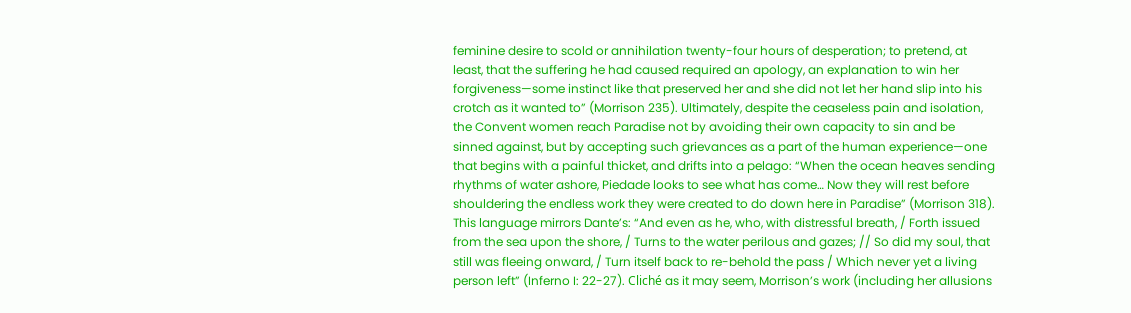feminine desire to scold or annihilation twenty-four hours of desperation; to pretend, at least, that the suffering he had caused required an apology, an explanation to win her forgiveness—some instinct like that preserved her and she did not let her hand slip into his crotch as it wanted to” (Morrison 235). Ultimately, despite the ceaseless pain and isolation, the Convent women reach Paradise not by avoiding their own capacity to sin and be sinned against, but by accepting such grievances as a part of the human experience—one that begins with a painful thicket, and drifts into a pelago: “When the ocean heaves sending rhythms of water ashore, Piedade looks to see what has come… Now they will rest before shouldering the endless work they were created to do down here in Paradise” (Morrison 318). This language mirrors Dante’s: “And even as he, who, with distressful breath, / Forth issued from the sea upon the shore, / Turns to the water perilous and gazes; // So did my soul, that still was fleeing onward, / Turn itself back to re-behold the pass / Which never yet a living person left” (Inferno I: 22-27). Cliché as it may seem, Morrison’s work (including her allusions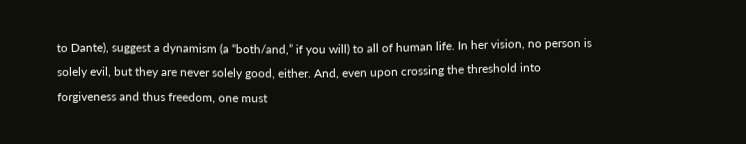to Dante), suggest a dynamism (a “both/and,” if you will) to all of human life. In her vision, no person is solely evil, but they are never solely good, either. And, even upon crossing the threshold into forgiveness and thus freedom, one must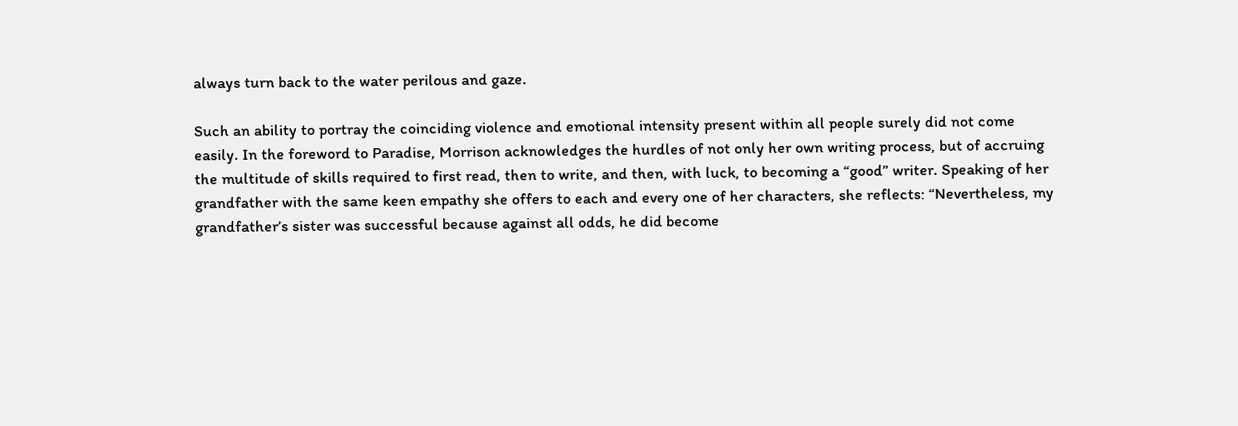always turn back to the water perilous and gaze.

Such an ability to portray the coinciding violence and emotional intensity present within all people surely did not come easily. In the foreword to Paradise, Morrison acknowledges the hurdles of not only her own writing process, but of accruing the multitude of skills required to first read, then to write, and then, with luck, to becoming a “good” writer. Speaking of her grandfather with the same keen empathy she offers to each and every one of her characters, she reflects: “Nevertheless, my grandfather’s sister was successful because against all odds, he did become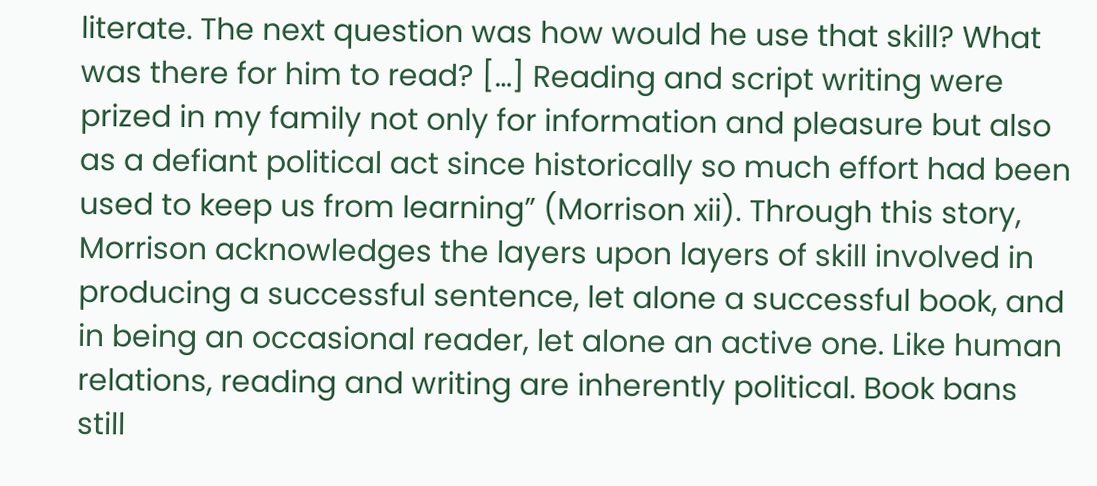literate. The next question was how would he use that skill? What was there for him to read? […] Reading and script writing were prized in my family not only for information and pleasure but also as a defiant political act since historically so much effort had been used to keep us from learning” (Morrison xii). Through this story, Morrison acknowledges the layers upon layers of skill involved in producing a successful sentence, let alone a successful book, and in being an occasional reader, let alone an active one. Like human relations, reading and writing are inherently political. Book bans still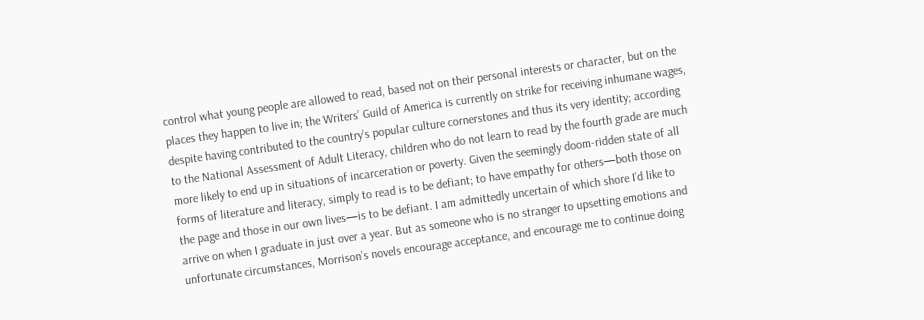control what young people are allowed to read, based not on their personal interests or character, but on the places they happen to live in; the Writers’ Guild of America is currently on strike for receiving inhumane wages, despite having contributed to the country’s popular culture cornerstones and thus its very identity; according to the National Assessment of Adult Literacy, children who do not learn to read by the fourth grade are much more likely to end up in situations of incarceration or poverty. Given the seemingly doom-ridden state of all forms of literature and literacy, simply to read is to be defiant; to have empathy for others—both those on the page and those in our own lives—is to be defiant. I am admittedly uncertain of which shore I’d like to arrive on when I graduate in just over a year. But as someone who is no stranger to upsetting emotions and unfortunate circumstances, Morrison’s novels encourage acceptance, and encourage me to continue doing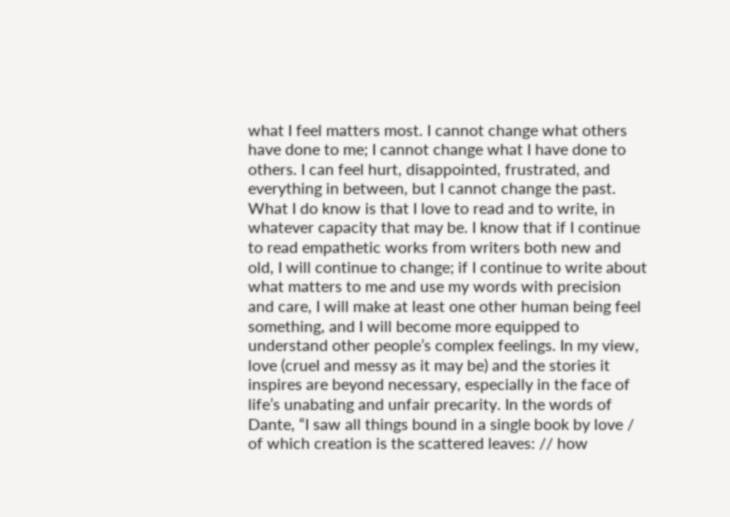what I feel matters most. I cannot change what others have done to me; I cannot change what I have done to others. I can feel hurt, disappointed, frustrated, and everything in between, but I cannot change the past. What I do know is that I love to read and to write, in whatever capacity that may be. I know that if I continue to read empathetic works from writers both new and old, I will continue to change; if I continue to write about what matters to me and use my words with precision and care, I will make at least one other human being feel something, and I will become more equipped to understand other people’s complex feelings. In my view, love (cruel and messy as it may be) and the stories it inspires are beyond necessary, especially in the face of life’s unabating and unfair precarity. In the words of Dante, “I saw all things bound in a single book by love / of which creation is the scattered leaves: // how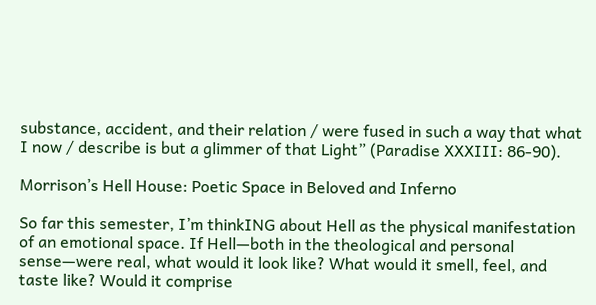substance, accident, and their relation / were fused in such a way that what I now / describe is but a glimmer of that Light” (Paradise XXXIII: 86-90).

Morrison’s Hell House: Poetic Space in Beloved and Inferno

So far this semester, I’m thinkING about Hell as the physical manifestation of an emotional space. If Hell—both in the theological and personal sense—were real, what would it look like? What would it smell, feel, and taste like? Would it comprise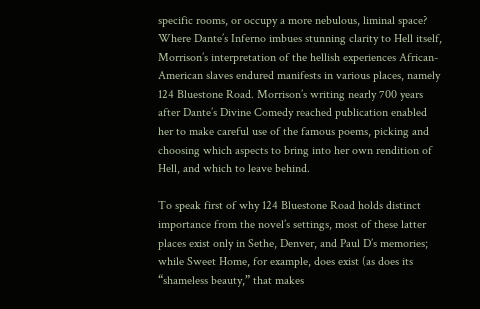specific rooms, or occupy a more nebulous, liminal space? Where Dante’s Inferno imbues stunning clarity to Hell itself, Morrison’s interpretation of the hellish experiences African-American slaves endured manifests in various places, namely 124 Bluestone Road. Morrison’s writing nearly 700 years after Dante’s Divine Comedy reached publication enabled her to make careful use of the famous poems, picking and choosing which aspects to bring into her own rendition of Hell, and which to leave behind.

To speak first of why 124 Bluestone Road holds distinct importance from the novel’s settings, most of these latter places exist only in Sethe, Denver, and Paul D’s memories; while Sweet Home, for example, does exist (as does its “shameless beauty,” that makes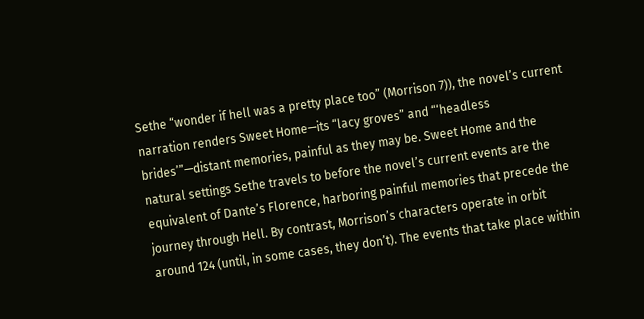Sethe “wonder if hell was a pretty place too” (Morrison 7)), the novel’s current narration renders Sweet Home—its “lacy groves” and “‘headless brides’”—distant memories, painful as they may be. Sweet Home and the natural settings Sethe travels to before the novel’s current events are the equivalent of Dante’s Florence, harboring painful memories that precede the journey through Hell. By contrast, Morrison’s characters operate in orbit around 124 (until, in some cases, they don’t). The events that take place within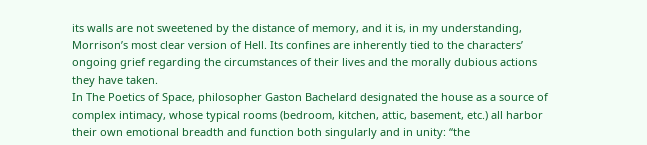its walls are not sweetened by the distance of memory, and it is, in my understanding, Morrison’s most clear version of Hell. Its confines are inherently tied to the characters’ ongoing grief regarding the circumstances of their lives and the morally dubious actions they have taken.
In The Poetics of Space, philosopher Gaston Bachelard designated the house as a source of complex intimacy, whose typical rooms (bedroom, kitchen, attic, basement, etc.) all harbor their own emotional breadth and function both singularly and in unity: “the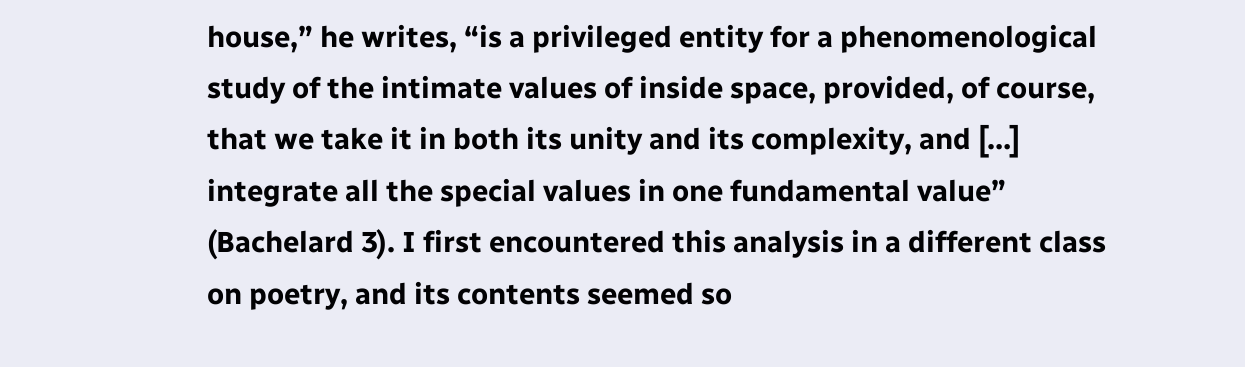house,” he writes, “is a privileged entity for a phenomenological study of the intimate values of inside space, provided, of course, that we take it in both its unity and its complexity, and […] integrate all the special values in one fundamental value” (Bachelard 3). I first encountered this analysis in a different class on poetry, and its contents seemed so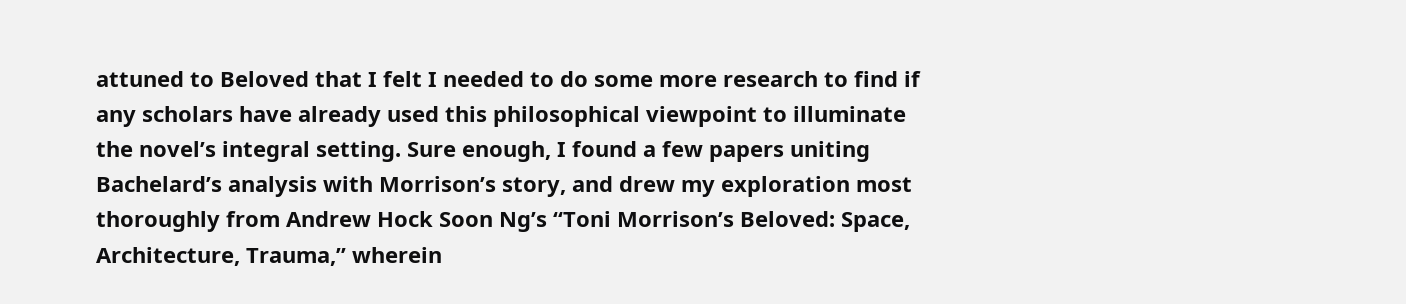attuned to Beloved that I felt I needed to do some more research to find if any scholars have already used this philosophical viewpoint to illuminate the novel’s integral setting. Sure enough, I found a few papers uniting Bachelard’s analysis with Morrison’s story, and drew my exploration most thoroughly from Andrew Hock Soon Ng’s “Toni Morrison’s Beloved: Space, Architecture, Trauma,” wherein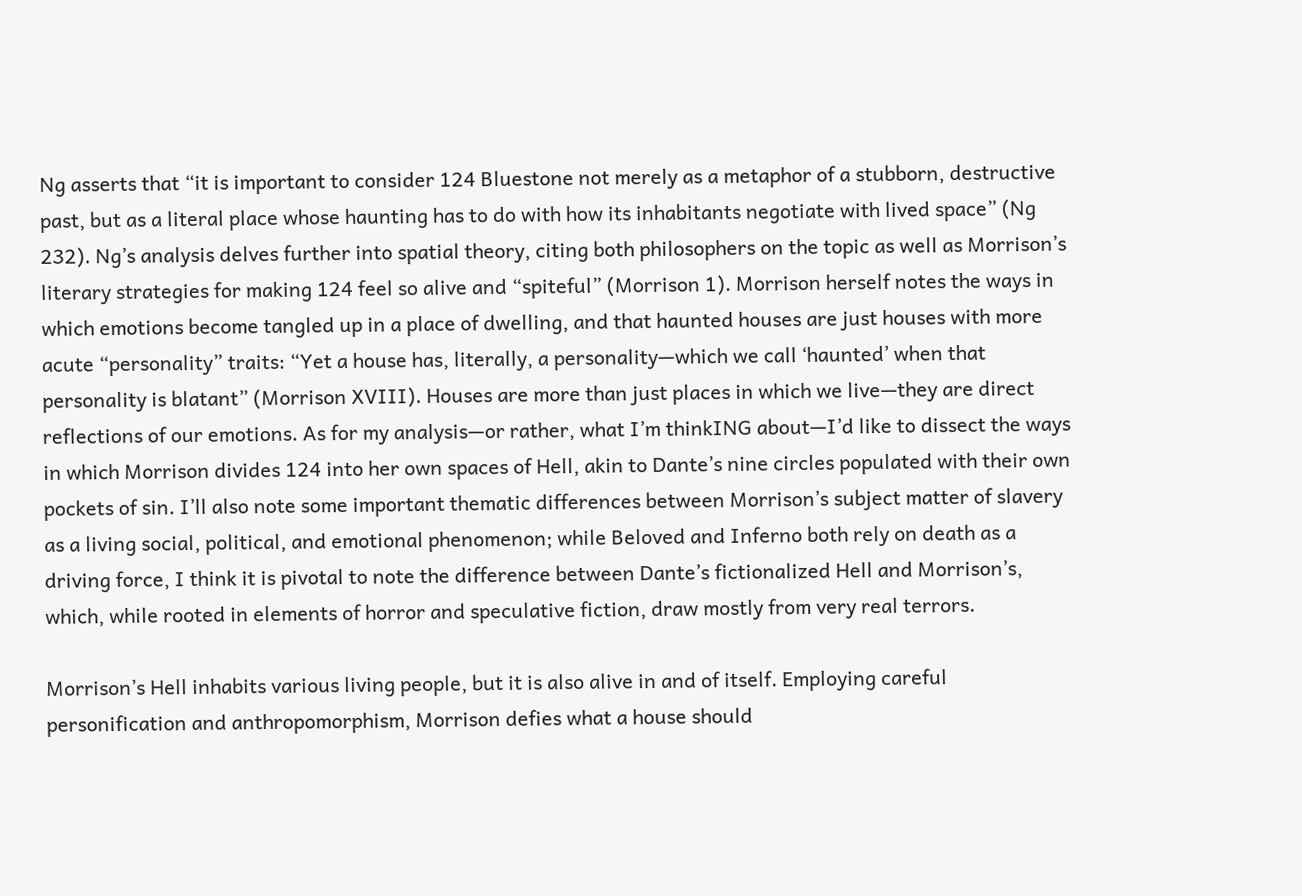Ng asserts that “it is important to consider 124 Bluestone not merely as a metaphor of a stubborn, destructive past, but as a literal place whose haunting has to do with how its inhabitants negotiate with lived space” (Ng 232). Ng’s analysis delves further into spatial theory, citing both philosophers on the topic as well as Morrison’s literary strategies for making 124 feel so alive and “spiteful” (Morrison 1). Morrison herself notes the ways in which emotions become tangled up in a place of dwelling, and that haunted houses are just houses with more acute “personality” traits: “Yet a house has, literally, a personality—which we call ‘haunted’ when that personality is blatant” (Morrison XVIII). Houses are more than just places in which we live—they are direct reflections of our emotions. As for my analysis—or rather, what I’m thinkING about—I’d like to dissect the ways in which Morrison divides 124 into her own spaces of Hell, akin to Dante’s nine circles populated with their own pockets of sin. I’ll also note some important thematic differences between Morrison’s subject matter of slavery as a living social, political, and emotional phenomenon; while Beloved and Inferno both rely on death as a driving force, I think it is pivotal to note the difference between Dante’s fictionalized Hell and Morrison’s, which, while rooted in elements of horror and speculative fiction, draw mostly from very real terrors.

Morrison’s Hell inhabits various living people, but it is also alive in and of itself. Employing careful personification and anthropomorphism, Morrison defies what a house should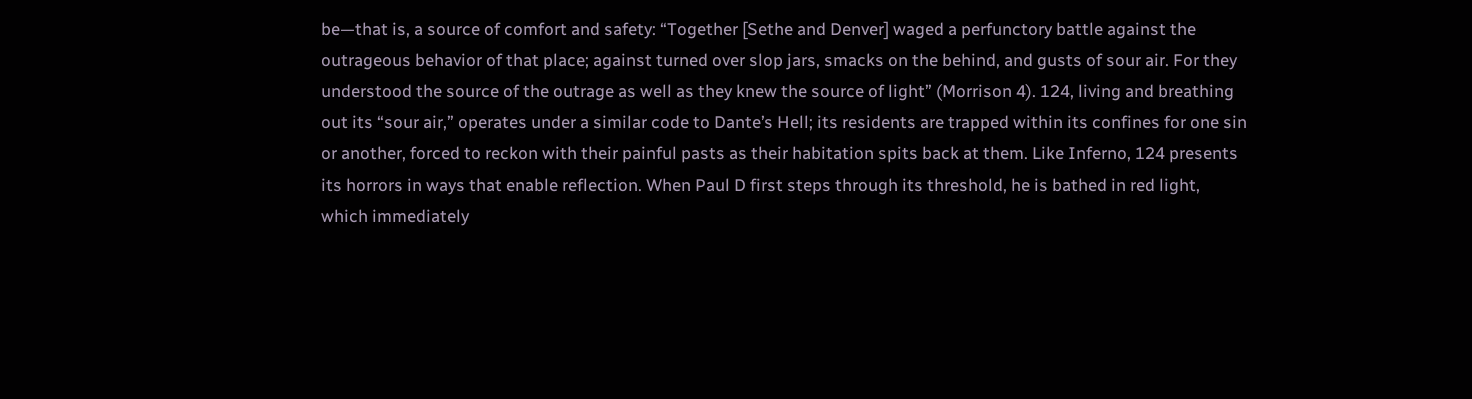be—that is, a source of comfort and safety: “Together [Sethe and Denver] waged a perfunctory battle against the outrageous behavior of that place; against turned over slop jars, smacks on the behind, and gusts of sour air. For they understood the source of the outrage as well as they knew the source of light” (Morrison 4). 124, living and breathing out its “sour air,” operates under a similar code to Dante’s Hell; its residents are trapped within its confines for one sin or another, forced to reckon with their painful pasts as their habitation spits back at them. Like Inferno, 124 presents its horrors in ways that enable reflection. When Paul D first steps through its threshold, he is bathed in red light, which immediately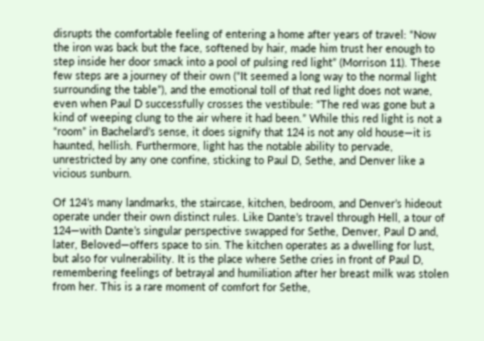disrupts the comfortable feeling of entering a home after years of travel: “Now the iron was back but the face, softened by hair, made him trust her enough to step inside her door smack into a pool of pulsing red light” (Morrison 11). These few steps are a journey of their own (“It seemed a long way to the normal light surrounding the table”), and the emotional toll of that red light does not wane, even when Paul D successfully crosses the vestibule: “The red was gone but a kind of weeping clung to the air where it had been.” While this red light is not a “room” in Bachelard’s sense, it does signify that 124 is not any old house—it is haunted, hellish. Furthermore, light has the notable ability to pervade, unrestricted by any one confine, sticking to Paul D, Sethe, and Denver like a vicious sunburn.

Of 124’s many landmarks, the staircase, kitchen, bedroom, and Denver’s hideout operate under their own distinct rules. Like Dante’s travel through Hell, a tour of 124—with Dante’s singular perspective swapped for Sethe, Denver, Paul D and, later, Beloved—offers space to sin. The kitchen operates as a dwelling for lust, but also for vulnerability. It is the place where Sethe cries in front of Paul D, remembering feelings of betrayal and humiliation after her breast milk was stolen from her. This is a rare moment of comfort for Sethe,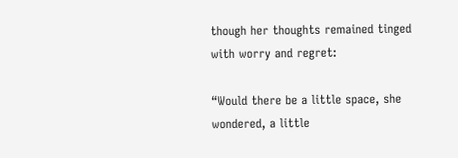though her thoughts remained tinged with worry and regret:

“Would there be a little space, she wondered, a little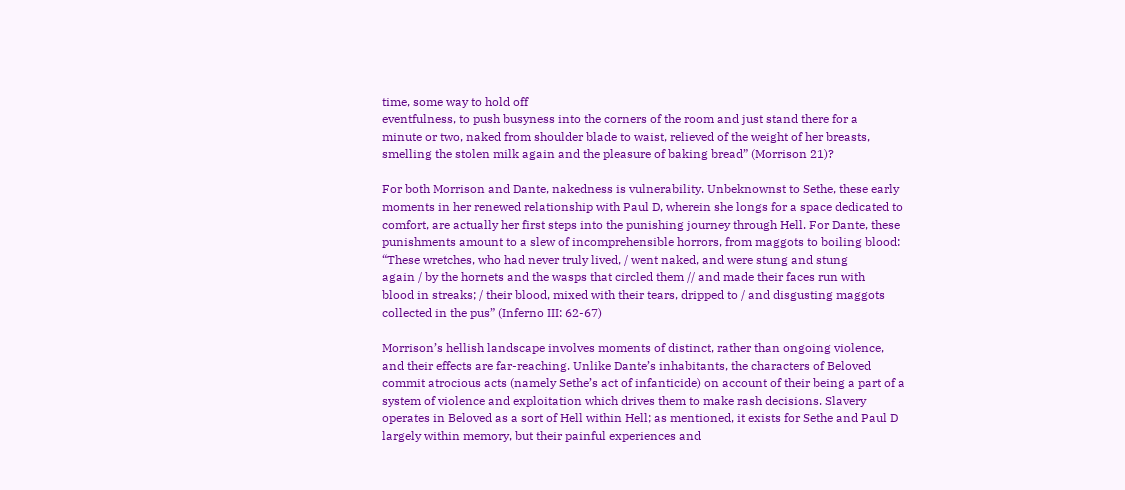time, some way to hold off
eventfulness, to push busyness into the corners of the room and just stand there for a
minute or two, naked from shoulder blade to waist, relieved of the weight of her breasts,
smelling the stolen milk again and the pleasure of baking bread” (Morrison 21)?

For both Morrison and Dante, nakedness is vulnerability. Unbeknownst to Sethe, these early moments in her renewed relationship with Paul D, wherein she longs for a space dedicated to comfort, are actually her first steps into the punishing journey through Hell. For Dante, these punishments amount to a slew of incomprehensible horrors, from maggots to boiling blood:
“These wretches, who had never truly lived, / went naked, and were stung and stung
again / by the hornets and the wasps that circled them // and made their faces run with
blood in streaks; / their blood, mixed with their tears, dripped to / and disgusting maggots
collected in the pus” (Inferno III: 62-67)

Morrison’s hellish landscape involves moments of distinct, rather than ongoing violence, and their effects are far-reaching. Unlike Dante’s inhabitants, the characters of Beloved commit atrocious acts (namely Sethe’s act of infanticide) on account of their being a part of a system of violence and exploitation which drives them to make rash decisions. Slavery operates in Beloved as a sort of Hell within Hell; as mentioned, it exists for Sethe and Paul D largely within memory, but their painful experiences and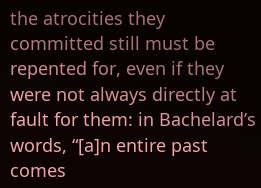the atrocities they committed still must be repented for, even if they were not always directly at fault for them: in Bachelard’s words, “[a]n entire past comes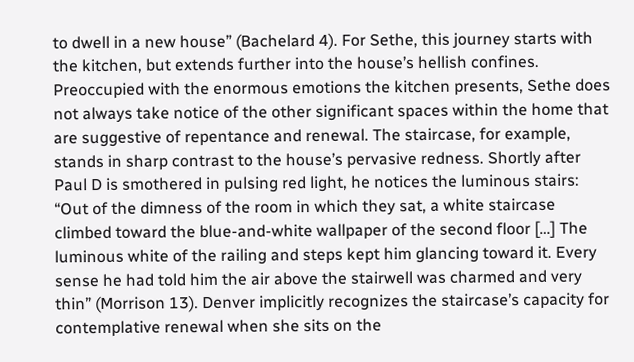to dwell in a new house” (Bachelard 4). For Sethe, this journey starts with the kitchen, but extends further into the house’s hellish confines.
Preoccupied with the enormous emotions the kitchen presents, Sethe does not always take notice of the other significant spaces within the home that are suggestive of repentance and renewal. The staircase, for example, stands in sharp contrast to the house’s pervasive redness. Shortly after Paul D is smothered in pulsing red light, he notices the luminous stairs: “Out of the dimness of the room in which they sat, a white staircase climbed toward the blue-and-white wallpaper of the second floor […] The luminous white of the railing and steps kept him glancing toward it. Every sense he had told him the air above the stairwell was charmed and very thin” (Morrison 13). Denver implicitly recognizes the staircase’s capacity for contemplative renewal when she sits on the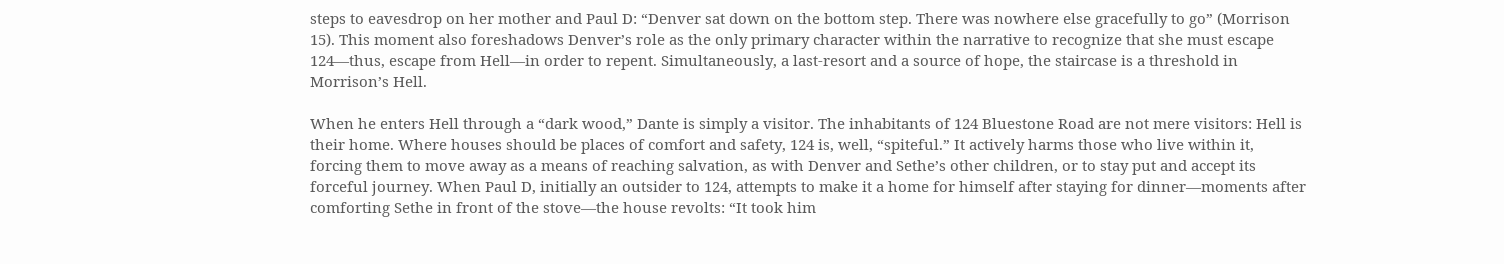steps to eavesdrop on her mother and Paul D: “Denver sat down on the bottom step. There was nowhere else gracefully to go” (Morrison 15). This moment also foreshadows Denver’s role as the only primary character within the narrative to recognize that she must escape 124—thus, escape from Hell—in order to repent. Simultaneously, a last-resort and a source of hope, the staircase is a threshold in Morrison’s Hell.

When he enters Hell through a “dark wood,” Dante is simply a visitor. The inhabitants of 124 Bluestone Road are not mere visitors: Hell is their home. Where houses should be places of comfort and safety, 124 is, well, “spiteful.” It actively harms those who live within it, forcing them to move away as a means of reaching salvation, as with Denver and Sethe’s other children, or to stay put and accept its forceful journey. When Paul D, initially an outsider to 124, attempts to make it a home for himself after staying for dinner—moments after comforting Sethe in front of the stove—the house revolts: “It took him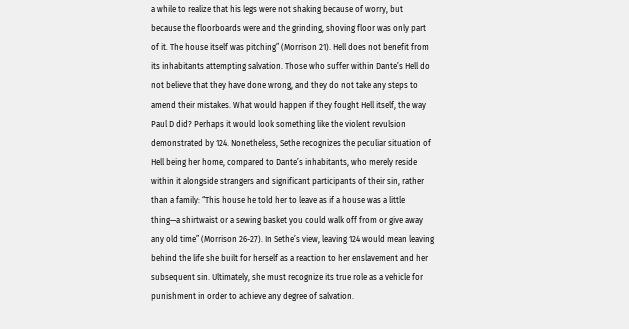a while to realize that his legs were not shaking because of worry, but because the floorboards were and the grinding, shoving floor was only part of it. The house itself was pitching” (Morrison 21). Hell does not benefit from its inhabitants attempting salvation. Those who suffer within Dante’s Hell do not believe that they have done wrong, and they do not take any steps to amend their mistakes. What would happen if they fought Hell itself, the way Paul D did? Perhaps it would look something like the violent revulsion demonstrated by 124. Nonetheless, Sethe recognizes the peculiar situation of Hell being her home, compared to Dante’s inhabitants, who merely reside within it alongside strangers and significant participants of their sin, rather than a family: “This house he told her to leave as if a house was a little thing—a shirtwaist or a sewing basket you could walk off from or give away any old time” (Morrison 26-27). In Sethe’s view, leaving 124 would mean leaving behind the life she built for herself as a reaction to her enslavement and her subsequent sin. Ultimately, she must recognize its true role as a vehicle for punishment in order to achieve any degree of salvation.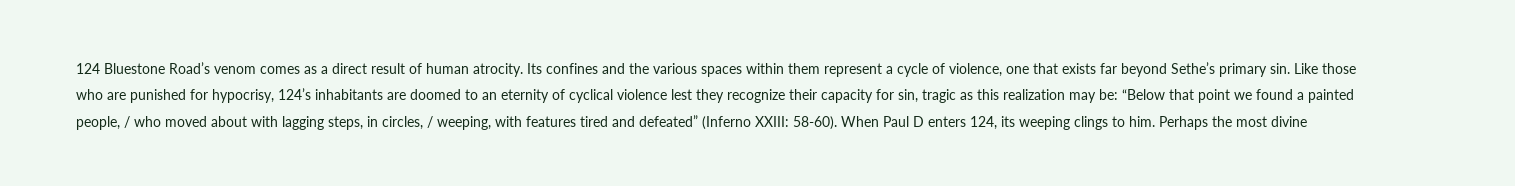124 Bluestone Road’s venom comes as a direct result of human atrocity. Its confines and the various spaces within them represent a cycle of violence, one that exists far beyond Sethe’s primary sin. Like those who are punished for hypocrisy, 124’s inhabitants are doomed to an eternity of cyclical violence lest they recognize their capacity for sin, tragic as this realization may be: “Below that point we found a painted people, / who moved about with lagging steps, in circles, / weeping, with features tired and defeated” (Inferno XXIII: 58-60). When Paul D enters 124, its weeping clings to him. Perhaps the most divine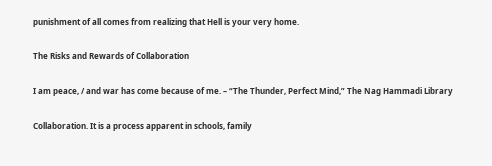punishment of all comes from realizing that Hell is your very home.

The Risks and Rewards of Collaboration

I am peace, / and war has come because of me. – “The Thunder, Perfect Mind,” The Nag Hammadi Library

Collaboration. It is a process apparent in schools, family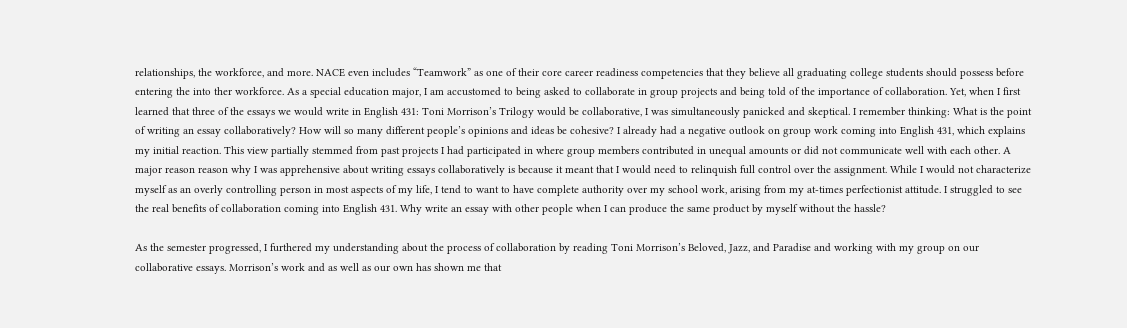relationships, the workforce, and more. NACE even includes “Teamwork” as one of their core career readiness competencies that they believe all graduating college students should possess before entering the into ther workforce. As a special education major, I am accustomed to being asked to collaborate in group projects and being told of the importance of collaboration. Yet, when I first learned that three of the essays we would write in English 431: Toni Morrison’s Trilogy would be collaborative, I was simultaneously panicked and skeptical. I remember thinking: What is the point of writing an essay collaboratively? How will so many different people’s opinions and ideas be cohesive? I already had a negative outlook on group work coming into English 431, which explains my initial reaction. This view partially stemmed from past projects I had participated in where group members contributed in unequal amounts or did not communicate well with each other. A major reason reason why I was apprehensive about writing essays collaboratively is because it meant that I would need to relinquish full control over the assignment. While I would not characterize myself as an overly controlling person in most aspects of my life, I tend to want to have complete authority over my school work, arising from my at-times perfectionist attitude. I struggled to see the real benefits of collaboration coming into English 431. Why write an essay with other people when I can produce the same product by myself without the hassle?

As the semester progressed, I furthered my understanding about the process of collaboration by reading Toni Morrison’s Beloved, Jazz, and Paradise and working with my group on our collaborative essays. Morrison’s work and as well as our own has shown me that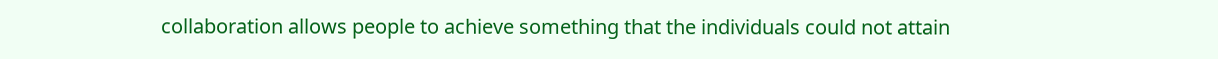collaboration allows people to achieve something that the individuals could not attain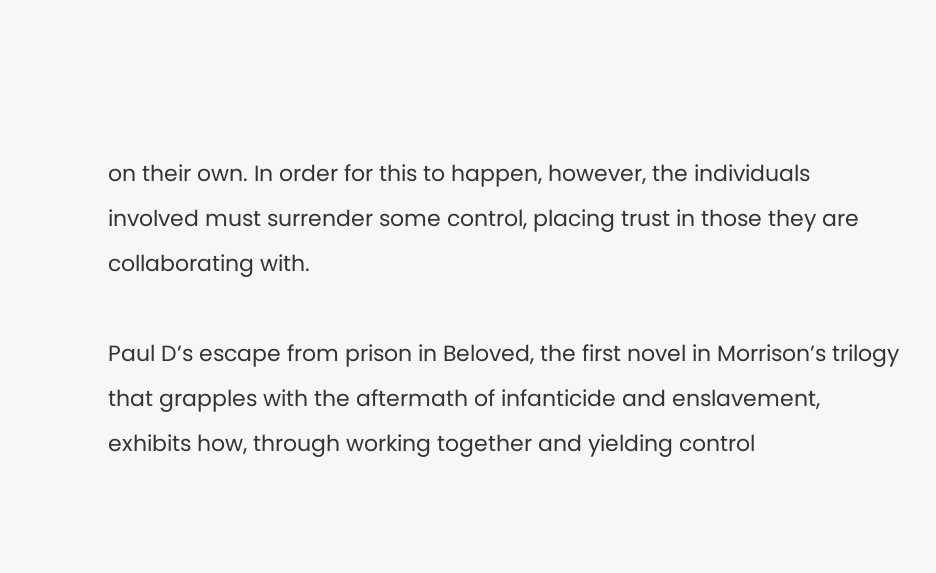on their own. In order for this to happen, however, the individuals involved must surrender some control, placing trust in those they are collaborating with.

Paul D’s escape from prison in Beloved, the first novel in Morrison’s trilogy that grapples with the aftermath of infanticide and enslavement, exhibits how, through working together and yielding control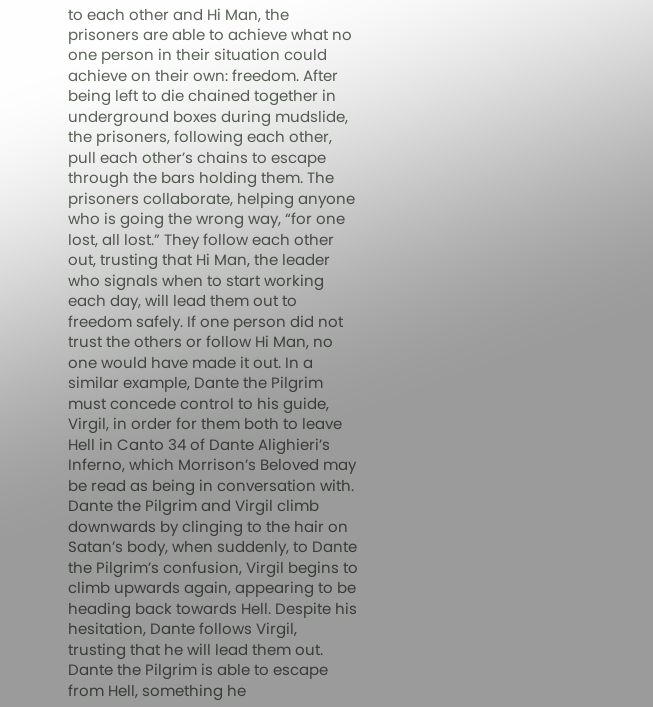to each other and Hi Man, the prisoners are able to achieve what no one person in their situation could achieve on their own: freedom. After being left to die chained together in underground boxes during mudslide, the prisoners, following each other, pull each other’s chains to escape through the bars holding them. The prisoners collaborate, helping anyone who is going the wrong way, “for one lost, all lost.” They follow each other out, trusting that Hi Man, the leader who signals when to start working each day, will lead them out to freedom safely. If one person did not trust the others or follow Hi Man, no one would have made it out. In a similar example, Dante the Pilgrim must concede control to his guide, Virgil, in order for them both to leave Hell in Canto 34 of Dante Alighieri’s Inferno, which Morrison’s Beloved may be read as being in conversation with. Dante the Pilgrim and Virgil climb downwards by clinging to the hair on Satan’s body, when suddenly, to Dante the Pilgrim’s confusion, Virgil begins to climb upwards again, appearing to be heading back towards Hell. Despite his hesitation, Dante follows Virgil, trusting that he will lead them out. Dante the Pilgrim is able to escape from Hell, something he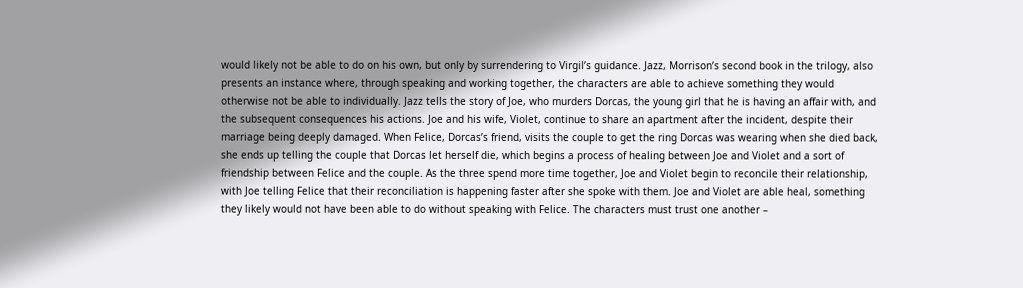would likely not be able to do on his own, but only by surrendering to Virgil’s guidance. Jazz, Morrison’s second book in the trilogy, also presents an instance where, through speaking and working together, the characters are able to achieve something they would otherwise not be able to individually. Jazz tells the story of Joe, who murders Dorcas, the young girl that he is having an affair with, and the subsequent consequences his actions. Joe and his wife, Violet, continue to share an apartment after the incident, despite their marriage being deeply damaged. When Felice, Dorcas’s friend, visits the couple to get the ring Dorcas was wearing when she died back, she ends up telling the couple that Dorcas let herself die, which begins a process of healing between Joe and Violet and a sort of friendship between Felice and the couple. As the three spend more time together, Joe and Violet begin to reconcile their relationship, with Joe telling Felice that their reconciliation is happening faster after she spoke with them. Joe and Violet are able heal, something they likely would not have been able to do without speaking with Felice. The characters must trust one another –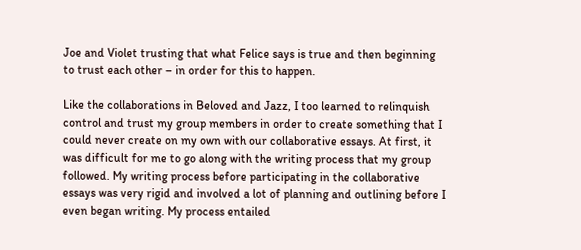Joe and Violet trusting that what Felice says is true and then beginning to trust each other – in order for this to happen.

Like the collaborations in Beloved and Jazz, I too learned to relinquish control and trust my group members in order to create something that I could never create on my own with our collaborative essays. At first, it was difficult for me to go along with the writing process that my group followed. My writing process before participating in the collaborative essays was very rigid and involved a lot of planning and outlining before I even began writing. My process entailed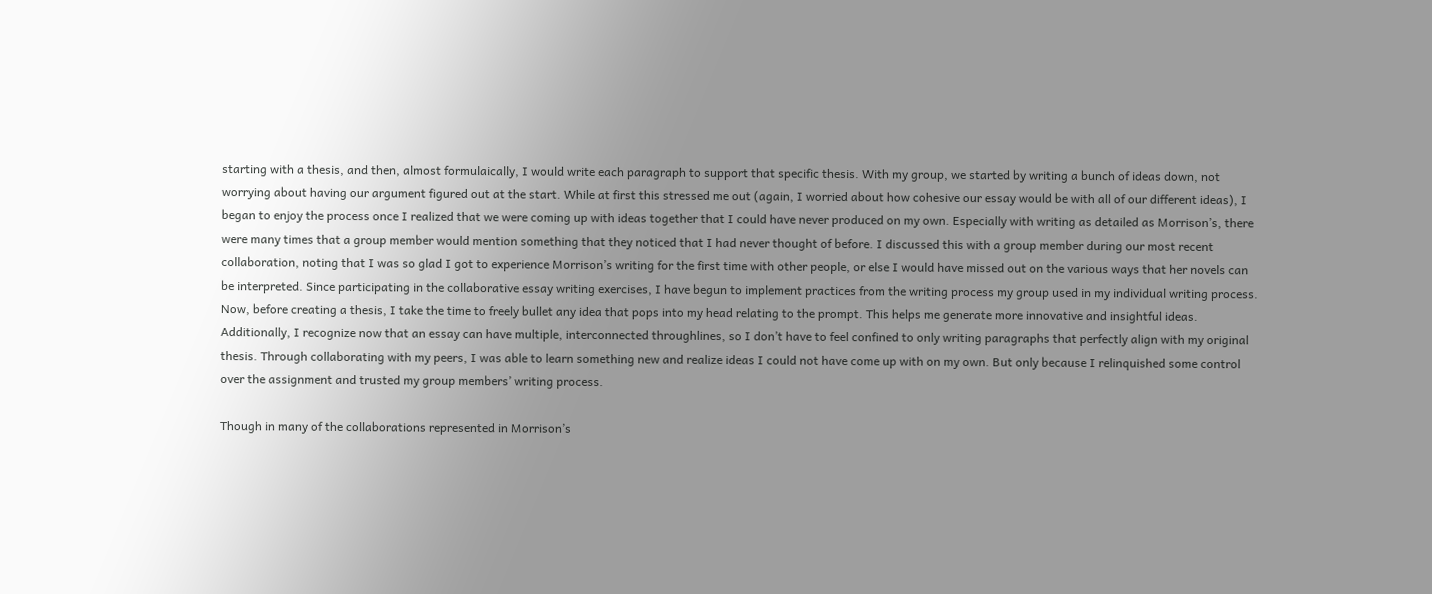starting with a thesis, and then, almost formulaically, I would write each paragraph to support that specific thesis. With my group, we started by writing a bunch of ideas down, not worrying about having our argument figured out at the start. While at first this stressed me out (again, I worried about how cohesive our essay would be with all of our different ideas), I began to enjoy the process once I realized that we were coming up with ideas together that I could have never produced on my own. Especially with writing as detailed as Morrison’s, there were many times that a group member would mention something that they noticed that I had never thought of before. I discussed this with a group member during our most recent collaboration, noting that I was so glad I got to experience Morrison’s writing for the first time with other people, or else I would have missed out on the various ways that her novels can be interpreted. Since participating in the collaborative essay writing exercises, I have begun to implement practices from the writing process my group used in my individual writing process. Now, before creating a thesis, I take the time to freely bullet any idea that pops into my head relating to the prompt. This helps me generate more innovative and insightful ideas. Additionally, I recognize now that an essay can have multiple, interconnected throughlines, so I don’t have to feel confined to only writing paragraphs that perfectly align with my original thesis. Through collaborating with my peers, I was able to learn something new and realize ideas I could not have come up with on my own. But only because I relinquished some control over the assignment and trusted my group members’ writing process.

Though in many of the collaborations represented in Morrison’s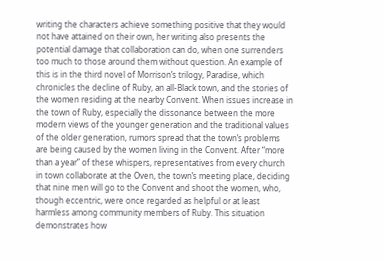writing the characters achieve something positive that they would not have attained on their own, her writing also presents the potential damage that collaboration can do, when one surrenders too much to those around them without question. An example of this is in the third novel of Morrison’s trilogy, Paradise, which chronicles the decline of Ruby, an all-Black town, and the stories of the women residing at the nearby Convent. When issues increase in the town of Ruby, especially the dissonance between the more modern views of the younger generation and the traditional values of the older generation, rumors spread that the town’s problems are being caused by the women living in the Convent. After “more than a year” of these whispers, representatives from every church in town collaborate at the Oven, the town’s meeting place, deciding that nine men will go to the Convent and shoot the women, who, though eccentric, were once regarded as helpful or at least harmless among community members of Ruby. This situation demonstrates how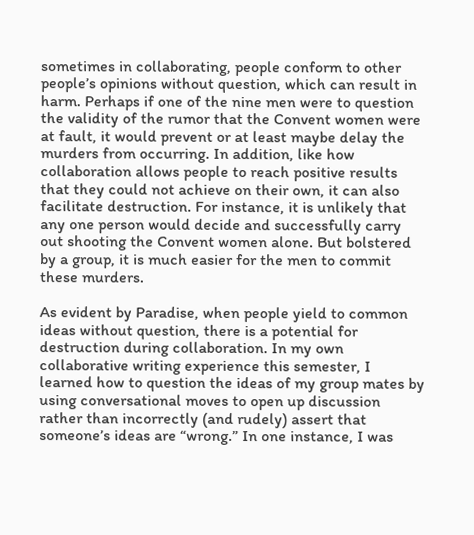sometimes in collaborating, people conform to other people’s opinions without question, which can result in harm. Perhaps if one of the nine men were to question the validity of the rumor that the Convent women were at fault, it would prevent or at least maybe delay the murders from occurring. In addition, like how collaboration allows people to reach positive results that they could not achieve on their own, it can also facilitate destruction. For instance, it is unlikely that any one person would decide and successfully carry out shooting the Convent women alone. But bolstered by a group, it is much easier for the men to commit these murders.

As evident by Paradise, when people yield to common ideas without question, there is a potential for destruction during collaboration. In my own collaborative writing experience this semester, I learned how to question the ideas of my group mates by using conversational moves to open up discussion rather than incorrectly (and rudely) assert that someone’s ideas are “wrong.” In one instance, I was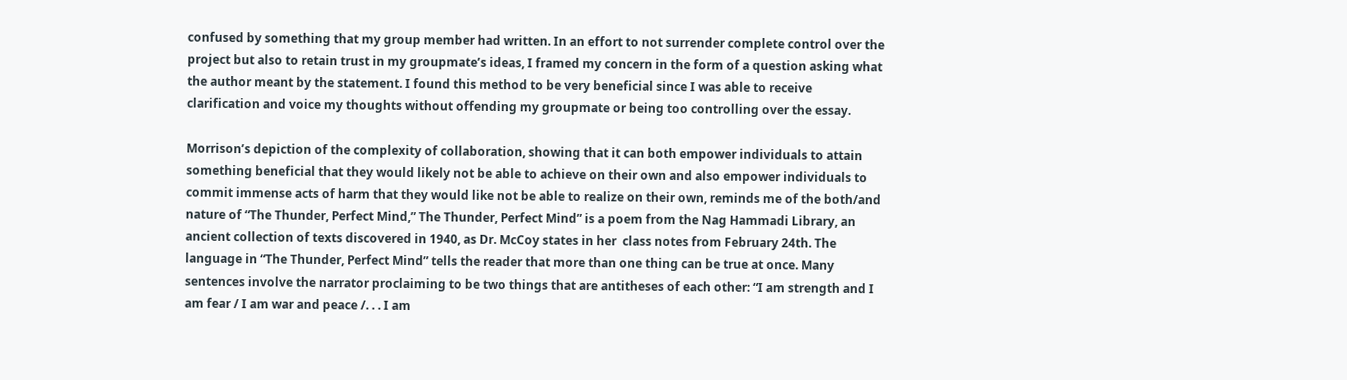confused by something that my group member had written. In an effort to not surrender complete control over the project but also to retain trust in my groupmate’s ideas, I framed my concern in the form of a question asking what the author meant by the statement. I found this method to be very beneficial since I was able to receive clarification and voice my thoughts without offending my groupmate or being too controlling over the essay.

Morrison’s depiction of the complexity of collaboration, showing that it can both empower individuals to attain something beneficial that they would likely not be able to achieve on their own and also empower individuals to commit immense acts of harm that they would like not be able to realize on their own, reminds me of the both/and nature of “The Thunder, Perfect Mind,” The Thunder, Perfect Mind” is a poem from the Nag Hammadi Library, an ancient collection of texts discovered in 1940, as Dr. McCoy states in her  class notes from February 24th. The language in “The Thunder, Perfect Mind” tells the reader that more than one thing can be true at once. Many sentences involve the narrator proclaiming to be two things that are antitheses of each other: “I am strength and I am fear / I am war and peace /. . . I am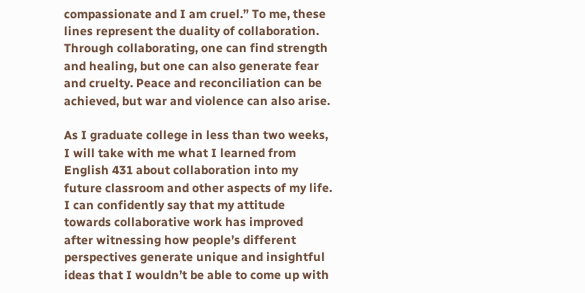compassionate and I am cruel.” To me, these lines represent the duality of collaboration. Through collaborating, one can find strength and healing, but one can also generate fear and cruelty. Peace and reconciliation can be achieved, but war and violence can also arise.

As I graduate college in less than two weeks, I will take with me what I learned from English 431 about collaboration into my future classroom and other aspects of my life. I can confidently say that my attitude towards collaborative work has improved after witnessing how people’s different perspectives generate unique and insightful ideas that I wouldn’t be able to come up with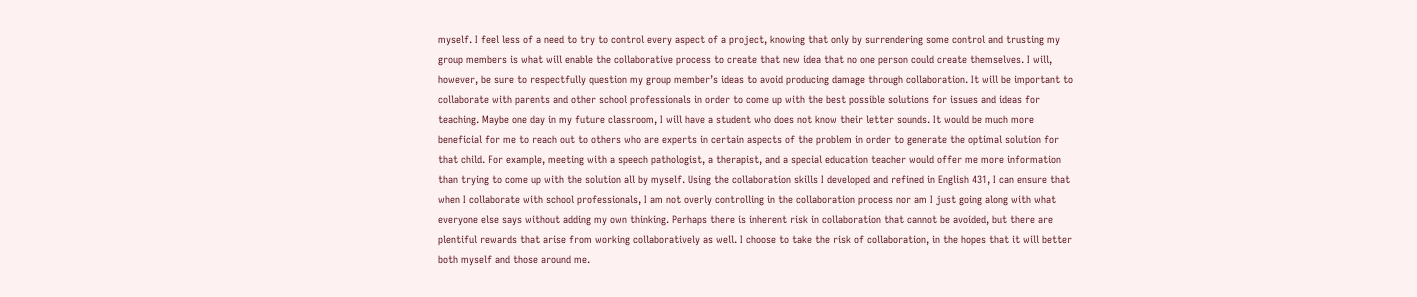myself. I feel less of a need to try to control every aspect of a project, knowing that only by surrendering some control and trusting my group members is what will enable the collaborative process to create that new idea that no one person could create themselves. I will, however, be sure to respectfully question my group member’s ideas to avoid producing damage through collaboration. It will be important to collaborate with parents and other school professionals in order to come up with the best possible solutions for issues and ideas for teaching. Maybe one day in my future classroom, I will have a student who does not know their letter sounds. It would be much more beneficial for me to reach out to others who are experts in certain aspects of the problem in order to generate the optimal solution for that child. For example, meeting with a speech pathologist, a therapist, and a special education teacher would offer me more information than trying to come up with the solution all by myself. Using the collaboration skills I developed and refined in English 431, I can ensure that when I collaborate with school professionals, I am not overly controlling in the collaboration process nor am I just going along with what everyone else says without adding my own thinking. Perhaps there is inherent risk in collaboration that cannot be avoided, but there are plentiful rewards that arise from working collaboratively as well. I choose to take the risk of collaboration, in the hopes that it will better both myself and those around me.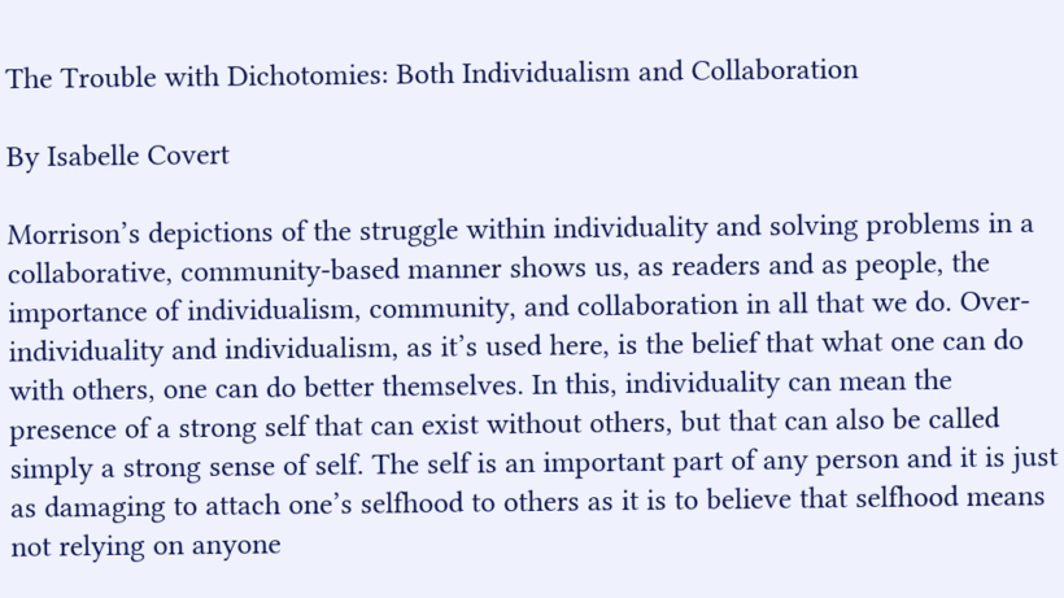The Trouble with Dichotomies: Both Individualism and Collaboration

By Isabelle Covert

Morrison’s depictions of the struggle within individuality and solving problems in a collaborative, community-based manner shows us, as readers and as people, the importance of individualism, community, and collaboration in all that we do. Over-individuality and individualism, as it’s used here, is the belief that what one can do with others, one can do better themselves. In this, individuality can mean the presence of a strong self that can exist without others, but that can also be called simply a strong sense of self. The self is an important part of any person and it is just as damaging to attach one’s selfhood to others as it is to believe that selfhood means not relying on anyone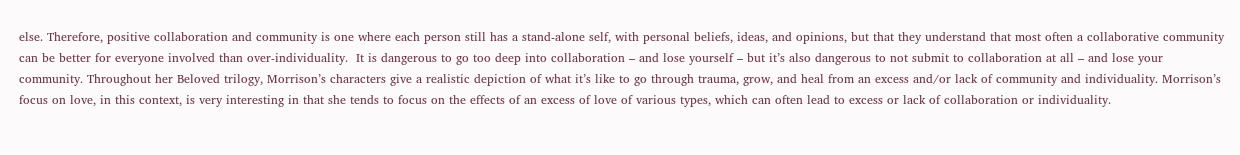else. Therefore, positive collaboration and community is one where each person still has a stand-alone self, with personal beliefs, ideas, and opinions, but that they understand that most often a collaborative community can be better for everyone involved than over-individuality.  It is dangerous to go too deep into collaboration – and lose yourself – but it’s also dangerous to not submit to collaboration at all – and lose your community. Throughout her Beloved trilogy, Morrison’s characters give a realistic depiction of what it’s like to go through trauma, grow, and heal from an excess and/or lack of community and individuality. Morrison’s focus on love, in this context, is very interesting in that she tends to focus on the effects of an excess of love of various types, which can often lead to excess or lack of collaboration or individuality.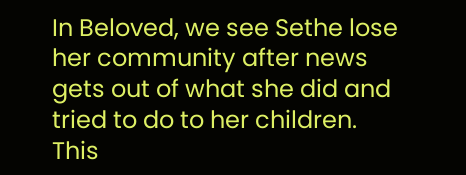In Beloved, we see Sethe lose her community after news gets out of what she did and tried to do to her children. This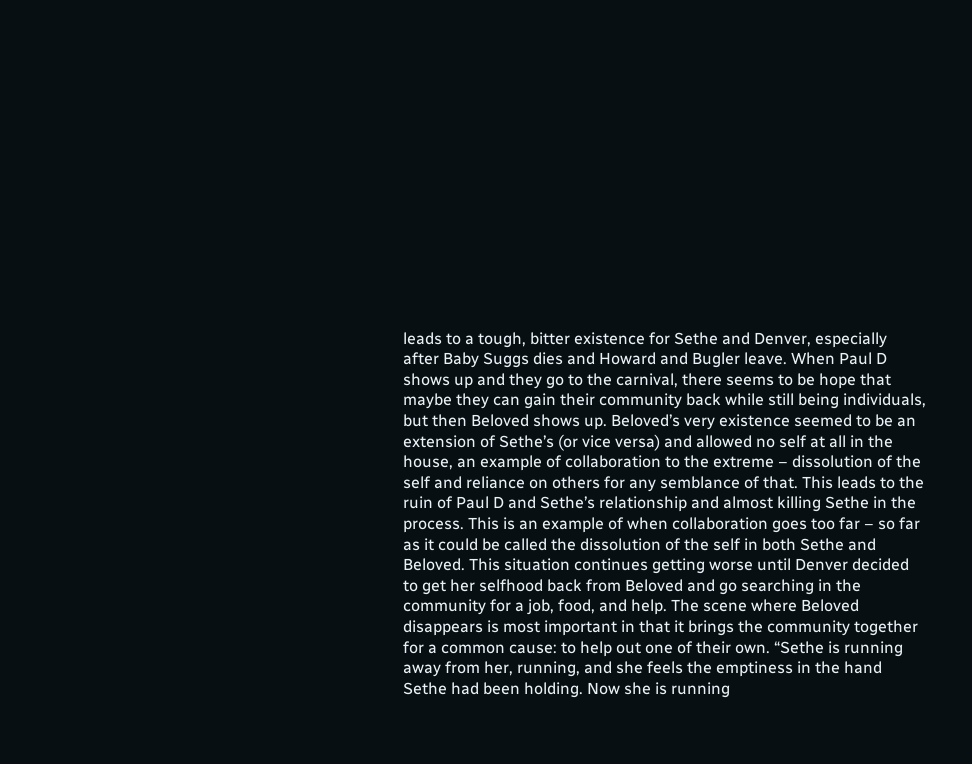leads to a tough, bitter existence for Sethe and Denver, especially after Baby Suggs dies and Howard and Bugler leave. When Paul D shows up and they go to the carnival, there seems to be hope that maybe they can gain their community back while still being individuals, but then Beloved shows up. Beloved’s very existence seemed to be an extension of Sethe’s (or vice versa) and allowed no self at all in the house, an example of collaboration to the extreme – dissolution of the self and reliance on others for any semblance of that. This leads to the ruin of Paul D and Sethe’s relationship and almost killing Sethe in the process. This is an example of when collaboration goes too far – so far as it could be called the dissolution of the self in both Sethe and Beloved. This situation continues getting worse until Denver decided to get her selfhood back from Beloved and go searching in the community for a job, food, and help. The scene where Beloved disappears is most important in that it brings the community together for a common cause: to help out one of their own. “Sethe is running away from her, running, and she feels the emptiness in the hand Sethe had been holding. Now she is running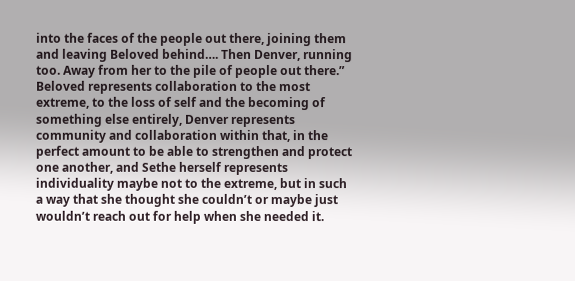into the faces of the people out there, joining them and leaving Beloved behind…. Then Denver, running too. Away from her to the pile of people out there.” Beloved represents collaboration to the most extreme, to the loss of self and the becoming of something else entirely, Denver represents community and collaboration within that, in the perfect amount to be able to strengthen and protect one another, and Sethe herself represents individuality maybe not to the extreme, but in such a way that she thought she couldn’t or maybe just wouldn’t reach out for help when she needed it.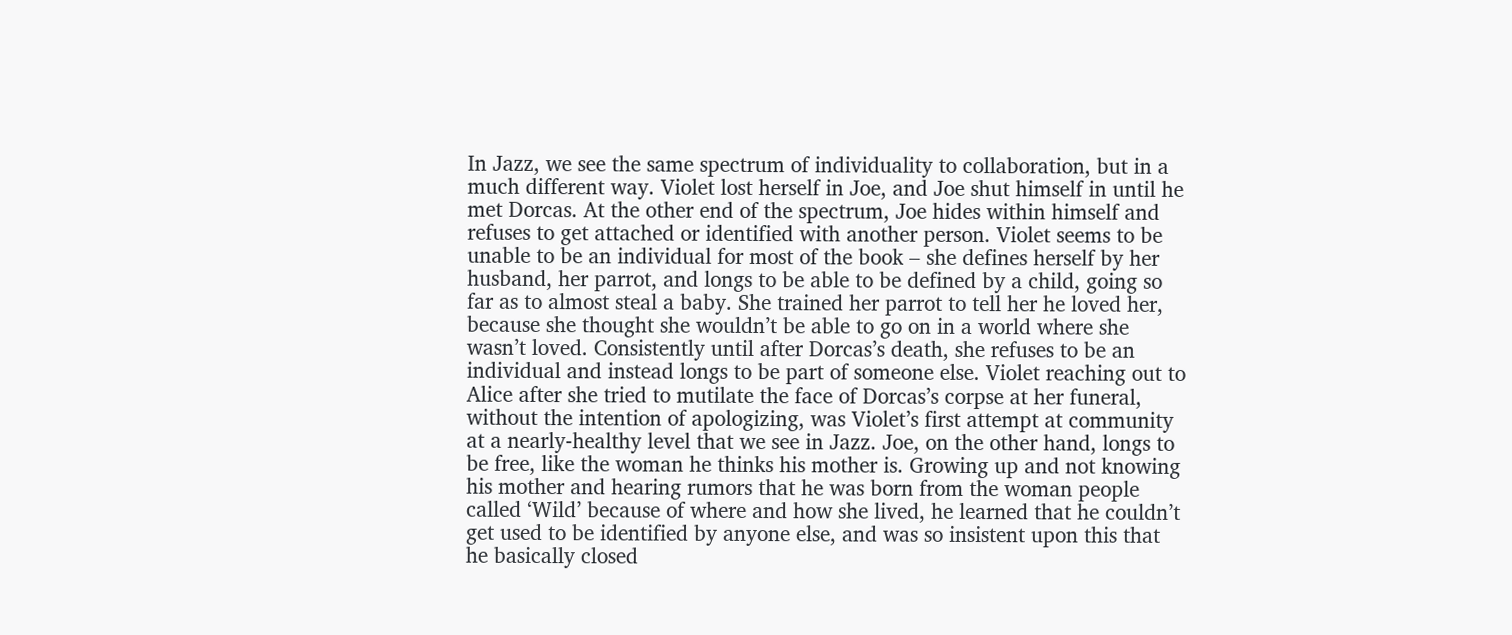In Jazz, we see the same spectrum of individuality to collaboration, but in a much different way. Violet lost herself in Joe, and Joe shut himself in until he met Dorcas. At the other end of the spectrum, Joe hides within himself and refuses to get attached or identified with another person. Violet seems to be unable to be an individual for most of the book – she defines herself by her husband, her parrot, and longs to be able to be defined by a child, going so far as to almost steal a baby. She trained her parrot to tell her he loved her, because she thought she wouldn’t be able to go on in a world where she wasn’t loved. Consistently until after Dorcas’s death, she refuses to be an individual and instead longs to be part of someone else. Violet reaching out to Alice after she tried to mutilate the face of Dorcas’s corpse at her funeral, without the intention of apologizing, was Violet’s first attempt at community at a nearly-healthy level that we see in Jazz. Joe, on the other hand, longs to be free, like the woman he thinks his mother is. Growing up and not knowing his mother and hearing rumors that he was born from the woman people called ‘Wild’ because of where and how she lived, he learned that he couldn’t get used to be identified by anyone else, and was so insistent upon this that he basically closed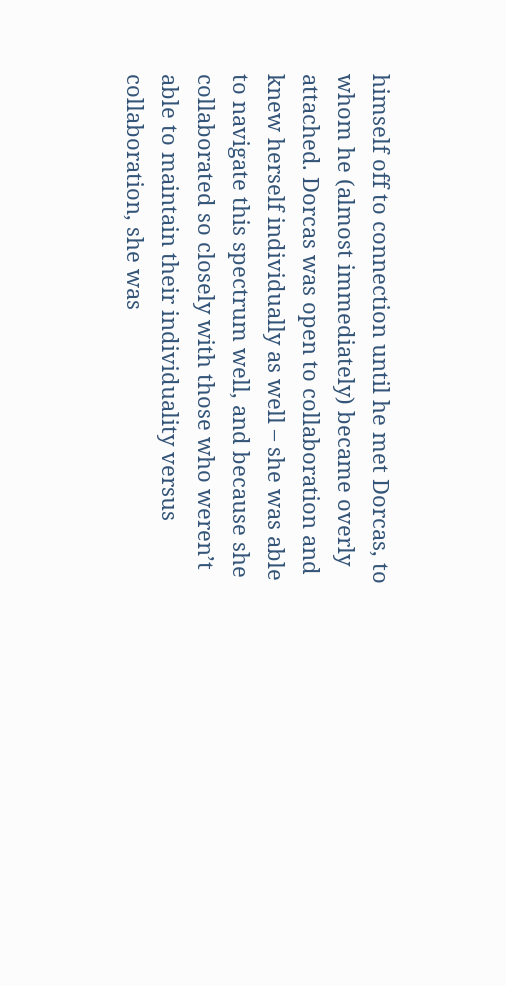himself off to connection until he met Dorcas, to whom he (almost immediately) became overly attached. Dorcas was open to collaboration and knew herself individually as well – she was able to navigate this spectrum well, and because she collaborated so closely with those who weren’t able to maintain their individuality versus collaboration, she was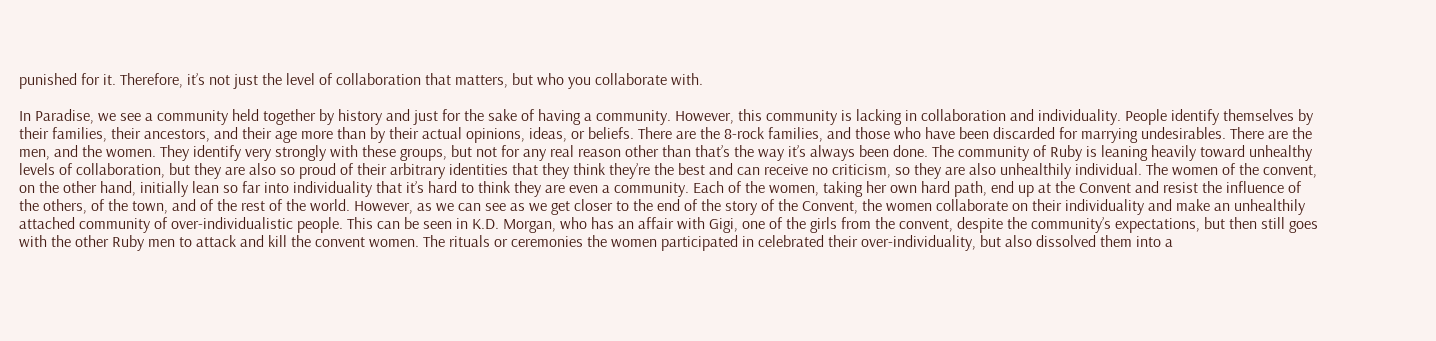punished for it. Therefore, it’s not just the level of collaboration that matters, but who you collaborate with.

In Paradise, we see a community held together by history and just for the sake of having a community. However, this community is lacking in collaboration and individuality. People identify themselves by their families, their ancestors, and their age more than by their actual opinions, ideas, or beliefs. There are the 8-rock families, and those who have been discarded for marrying undesirables. There are the men, and the women. They identify very strongly with these groups, but not for any real reason other than that’s the way it’s always been done. The community of Ruby is leaning heavily toward unhealthy levels of collaboration, but they are also so proud of their arbitrary identities that they think they’re the best and can receive no criticism, so they are also unhealthily individual. The women of the convent, on the other hand, initially lean so far into individuality that it’s hard to think they are even a community. Each of the women, taking her own hard path, end up at the Convent and resist the influence of the others, of the town, and of the rest of the world. However, as we can see as we get closer to the end of the story of the Convent, the women collaborate on their individuality and make an unhealthily attached community of over-individualistic people. This can be seen in K.D. Morgan, who has an affair with Gigi, one of the girls from the convent, despite the community’s expectations, but then still goes with the other Ruby men to attack and kill the convent women. The rituals or ceremonies the women participated in celebrated their over-individuality, but also dissolved them into a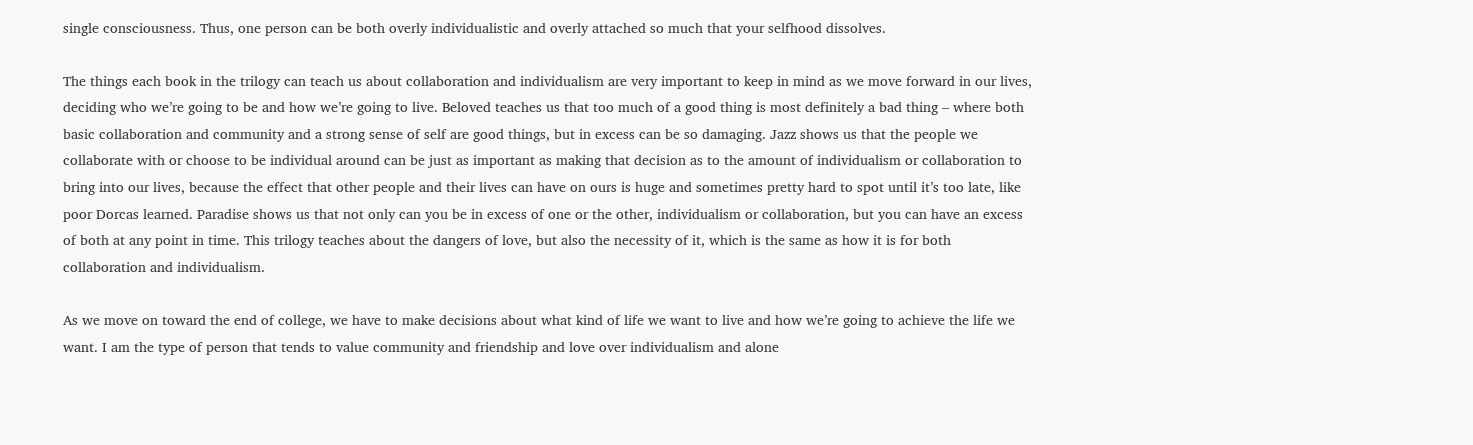single consciousness. Thus, one person can be both overly individualistic and overly attached so much that your selfhood dissolves.

The things each book in the trilogy can teach us about collaboration and individualism are very important to keep in mind as we move forward in our lives, deciding who we’re going to be and how we’re going to live. Beloved teaches us that too much of a good thing is most definitely a bad thing – where both basic collaboration and community and a strong sense of self are good things, but in excess can be so damaging. Jazz shows us that the people we collaborate with or choose to be individual around can be just as important as making that decision as to the amount of individualism or collaboration to bring into our lives, because the effect that other people and their lives can have on ours is huge and sometimes pretty hard to spot until it’s too late, like poor Dorcas learned. Paradise shows us that not only can you be in excess of one or the other, individualism or collaboration, but you can have an excess of both at any point in time. This trilogy teaches about the dangers of love, but also the necessity of it, which is the same as how it is for both collaboration and individualism.

As we move on toward the end of college, we have to make decisions about what kind of life we want to live and how we’re going to achieve the life we want. I am the type of person that tends to value community and friendship and love over individualism and alone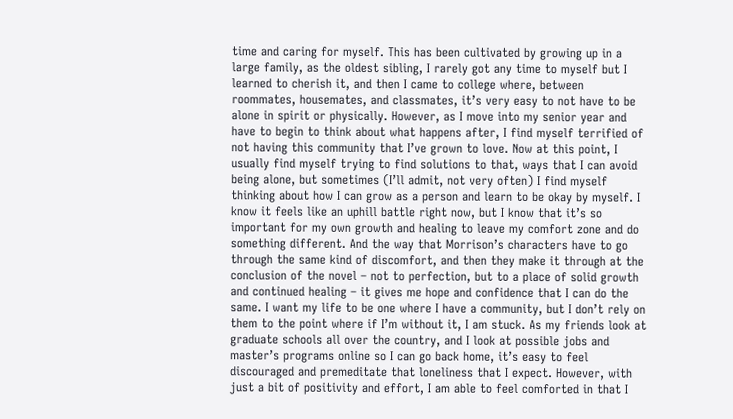time and caring for myself. This has been cultivated by growing up in a large family, as the oldest sibling, I rarely got any time to myself but I learned to cherish it, and then I came to college where, between roommates, housemates, and classmates, it’s very easy to not have to be alone in spirit or physically. However, as I move into my senior year and have to begin to think about what happens after, I find myself terrified of not having this community that I’ve grown to love. Now at this point, I usually find myself trying to find solutions to that, ways that I can avoid being alone, but sometimes (I’ll admit, not very often) I find myself thinking about how I can grow as a person and learn to be okay by myself. I know it feels like an uphill battle right now, but I know that it’s so important for my own growth and healing to leave my comfort zone and do something different. And the way that Morrison’s characters have to go through the same kind of discomfort, and then they make it through at the conclusion of the novel – not to perfection, but to a place of solid growth and continued healing – it gives me hope and confidence that I can do the same. I want my life to be one where I have a community, but I don’t rely on them to the point where if I’m without it, I am stuck. As my friends look at graduate schools all over the country, and I look at possible jobs and master’s programs online so I can go back home, it’s easy to feel discouraged and premeditate that loneliness that I expect. However, with just a bit of positivity and effort, I am able to feel comforted in that I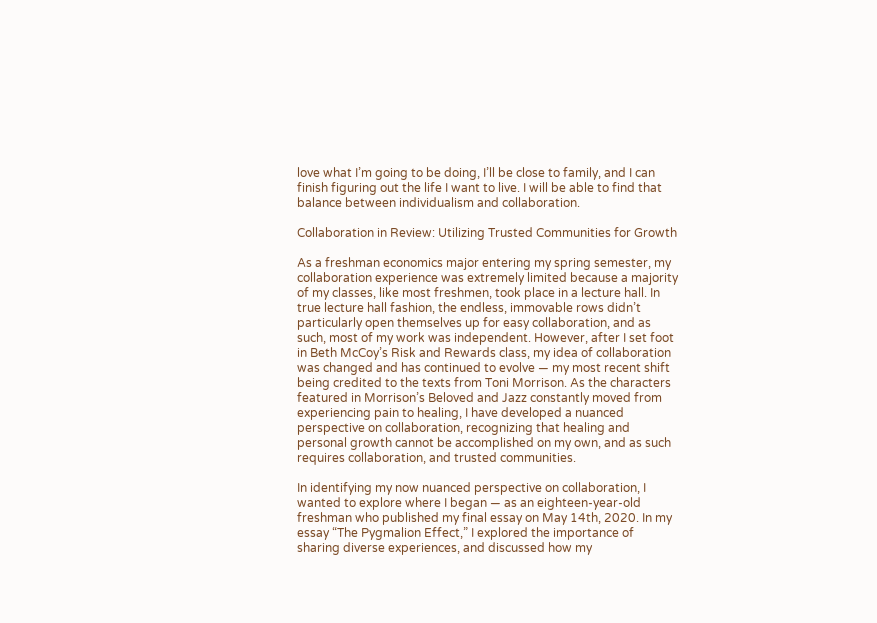love what I’m going to be doing, I’ll be close to family, and I can finish figuring out the life I want to live. I will be able to find that balance between individualism and collaboration.

Collaboration in Review: Utilizing Trusted Communities for Growth

As a freshman economics major entering my spring semester, my collaboration experience was extremely limited because a majority of my classes, like most freshmen, took place in a lecture hall. In true lecture hall fashion, the endless, immovable rows didn’t particularly open themselves up for easy collaboration, and as such, most of my work was independent. However, after I set foot in Beth McCoy’s Risk and Rewards class, my idea of collaboration was changed and has continued to evolve — my most recent shift being credited to the texts from Toni Morrison. As the characters featured in Morrison’s Beloved and Jazz constantly moved from experiencing pain to healing, I have developed a nuanced perspective on collaboration, recognizing that healing and personal growth cannot be accomplished on my own, and as such requires collaboration, and trusted communities.

In identifying my now nuanced perspective on collaboration, I wanted to explore where I began — as an eighteen-year-old freshman who published my final essay on May 14th, 2020. In my essay “The Pygmalion Effect,” I explored the importance of sharing diverse experiences, and discussed how my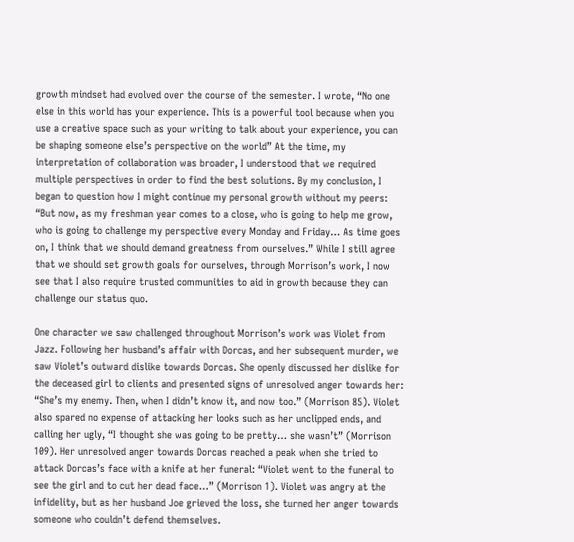growth mindset had evolved over the course of the semester. I wrote, “No one else in this world has your experience. This is a powerful tool because when you use a creative space such as your writing to talk about your experience, you can be shaping someone else’s perspective on the world” At the time, my interpretation of collaboration was broader, I understood that we required multiple perspectives in order to find the best solutions. By my conclusion, I began to question how I might continue my personal growth without my peers: “But now, as my freshman year comes to a close, who is going to help me grow, who is going to challenge my perspective every Monday and Friday… As time goes on, I think that we should demand greatness from ourselves.” While I still agree that we should set growth goals for ourselves, through Morrison’s work, I now see that I also require trusted communities to aid in growth because they can challenge our status quo.

One character we saw challenged throughout Morrison’s work was Violet from Jazz. Following her husband’s affair with Dorcas, and her subsequent murder, we saw Violet’s outward dislike towards Dorcas. She openly discussed her dislike for the deceased girl to clients and presented signs of unresolved anger towards her: “She’s my enemy. Then, when I didn’t know it, and now too.” (Morrison 85). Violet also spared no expense of attacking her looks such as her unclipped ends, and calling her ugly, “I thought she was going to be pretty… she wasn’t” (Morrison 109). Her unresolved anger towards Dorcas reached a peak when she tried to attack Dorcas’s face with a knife at her funeral: “Violet went to the funeral to see the girl and to cut her dead face…” (Morrison 1). Violet was angry at the infidelity, but as her husband Joe grieved the loss, she turned her anger towards someone who couldn’t defend themselves.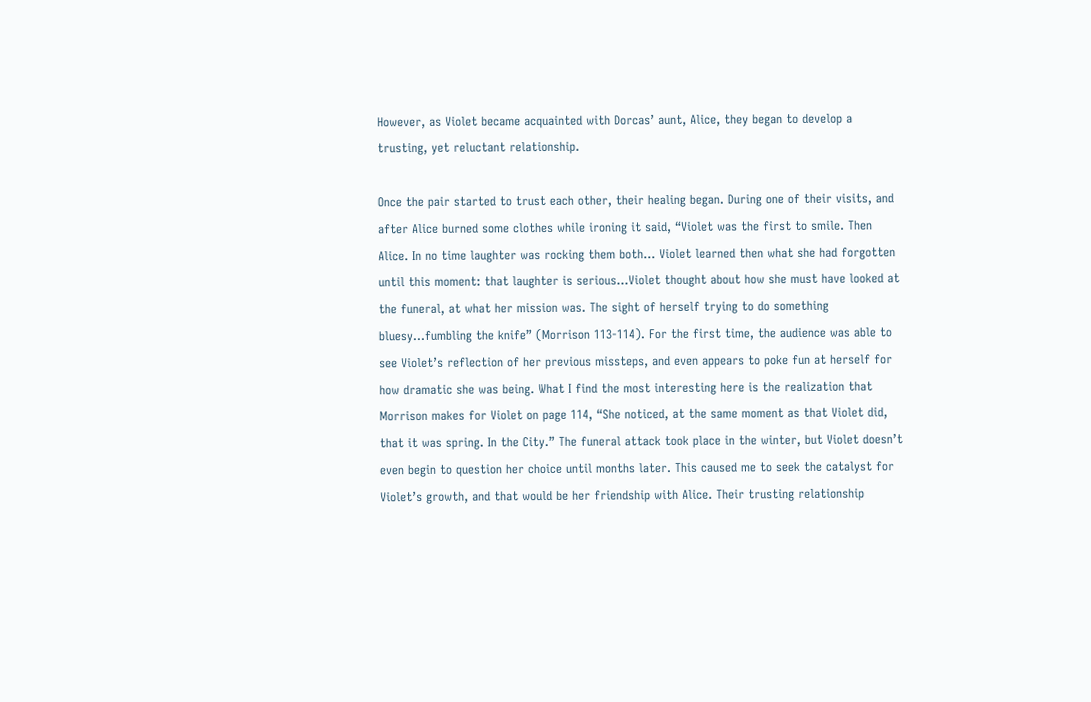However, as Violet became acquainted with Dorcas’ aunt, Alice, they began to develop a trusting, yet reluctant relationship.

Once the pair started to trust each other, their healing began. During one of their visits, and after Alice burned some clothes while ironing it said, “Violet was the first to smile. Then Alice. In no time laughter was rocking them both… Violet learned then what she had forgotten until this moment: that laughter is serious…Violet thought about how she must have looked at the funeral, at what her mission was. The sight of herself trying to do something bluesy…fumbling the knife” (Morrison 113-114). For the first time, the audience was able to see Violet’s reflection of her previous missteps, and even appears to poke fun at herself for how dramatic she was being. What I find the most interesting here is the realization that Morrison makes for Violet on page 114, “She noticed, at the same moment as that Violet did, that it was spring. In the City.” The funeral attack took place in the winter, but Violet doesn’t even begin to question her choice until months later. This caused me to seek the catalyst for Violet’s growth, and that would be her friendship with Alice. Their trusting relationship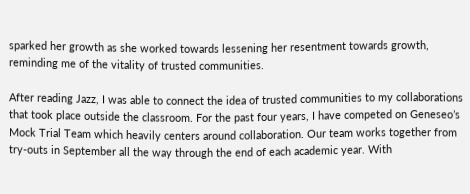sparked her growth as she worked towards lessening her resentment towards growth, reminding me of the vitality of trusted communities.

After reading Jazz, I was able to connect the idea of trusted communities to my collaborations that took place outside the classroom. For the past four years, I have competed on Geneseo’s Mock Trial Team which heavily centers around collaboration. Our team works together from try-outs in September all the way through the end of each academic year. With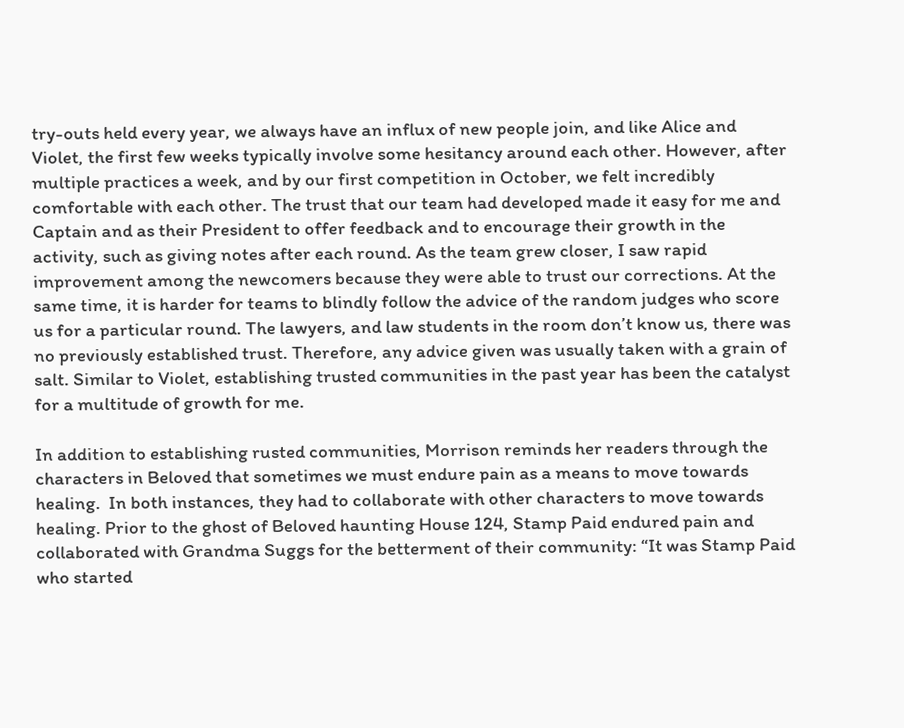try-outs held every year, we always have an influx of new people join, and like Alice and Violet, the first few weeks typically involve some hesitancy around each other. However, after multiple practices a week, and by our first competition in October, we felt incredibly comfortable with each other. The trust that our team had developed made it easy for me and Captain and as their President to offer feedback and to encourage their growth in the activity, such as giving notes after each round. As the team grew closer, I saw rapid improvement among the newcomers because they were able to trust our corrections. At the same time, it is harder for teams to blindly follow the advice of the random judges who score us for a particular round. The lawyers, and law students in the room don’t know us, there was no previously established trust. Therefore, any advice given was usually taken with a grain of salt. Similar to Violet, establishing trusted communities in the past year has been the catalyst for a multitude of growth for me.

In addition to establishing rusted communities, Morrison reminds her readers through the characters in Beloved that sometimes we must endure pain as a means to move towards healing.  In both instances, they had to collaborate with other characters to move towards healing. Prior to the ghost of Beloved haunting House 124, Stamp Paid endured pain and collaborated with Grandma Suggs for the betterment of their community: “It was Stamp Paid who started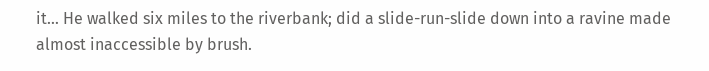it… He walked six miles to the riverbank; did a slide-run-slide down into a ravine made almost inaccessible by brush.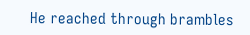He reached through brambles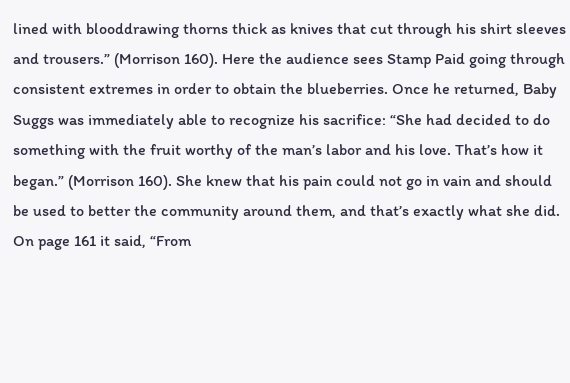lined with blooddrawing thorns thick as knives that cut through his shirt sleeves and trousers.” (Morrison 160). Here the audience sees Stamp Paid going through consistent extremes in order to obtain the blueberries. Once he returned, Baby Suggs was immediately able to recognize his sacrifice: “She had decided to do something with the fruit worthy of the man’s labor and his love. That’s how it began.” (Morrison 160). She knew that his pain could not go in vain and should be used to better the community around them, and that’s exactly what she did. On page 161 it said, “From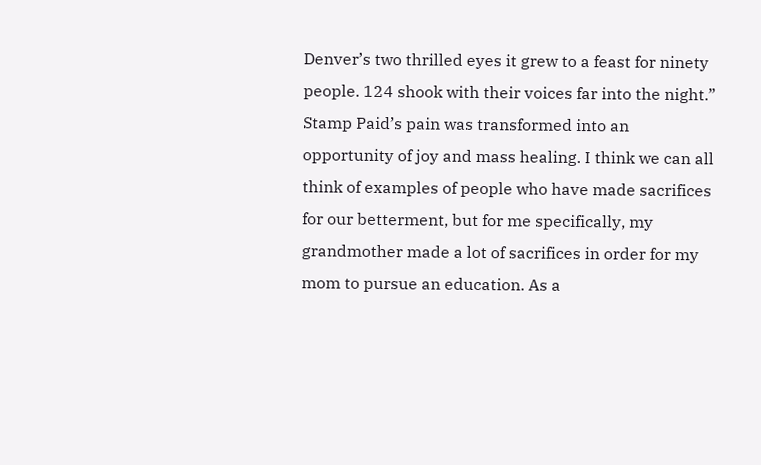Denver’s two thrilled eyes it grew to a feast for ninety people. 124 shook with their voices far into the night.” Stamp Paid’s pain was transformed into an opportunity of joy and mass healing. I think we can all think of examples of people who have made sacrifices for our betterment, but for me specifically, my grandmother made a lot of sacrifices in order for my mom to pursue an education. As a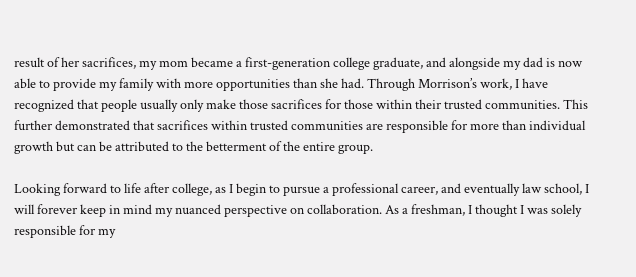result of her sacrifices, my mom became a first-generation college graduate, and alongside my dad is now able to provide my family with more opportunities than she had. Through Morrison’s work, I have recognized that people usually only make those sacrifices for those within their trusted communities. This further demonstrated that sacrifices within trusted communities are responsible for more than individual growth but can be attributed to the betterment of the entire group.

Looking forward to life after college, as I begin to pursue a professional career, and eventually law school, I will forever keep in mind my nuanced perspective on collaboration. As a freshman, I thought I was solely responsible for my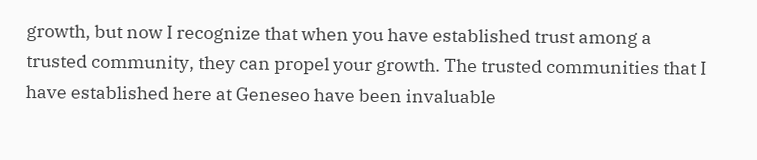growth, but now I recognize that when you have established trust among a trusted community, they can propel your growth. The trusted communities that I have established here at Geneseo have been invaluable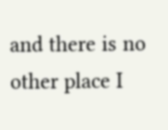and there is no other place I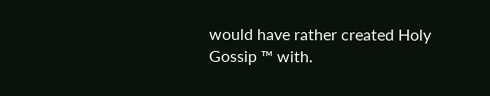would have rather created Holy Gossip ™ with.